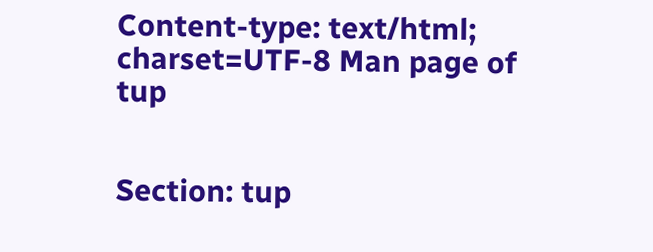Content-type: text/html; charset=UTF-8 Man page of tup


Section: tup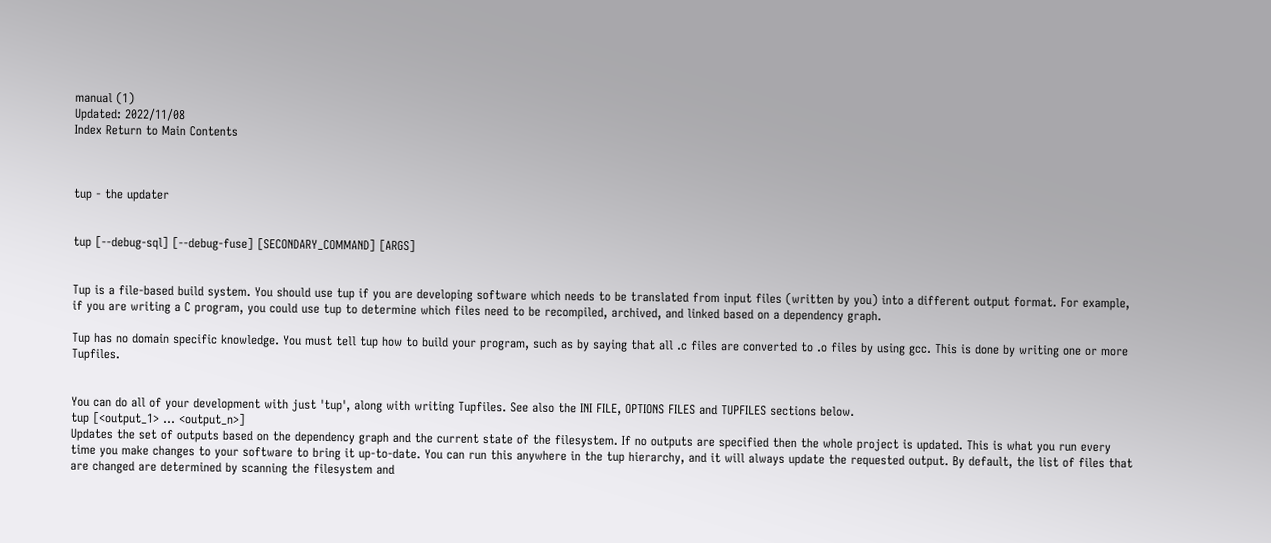manual (1)
Updated: 2022/11/08
Index Return to Main Contents



tup - the updater


tup [--debug-sql] [--debug-fuse] [SECONDARY_COMMAND] [ARGS]


Tup is a file-based build system. You should use tup if you are developing software which needs to be translated from input files (written by you) into a different output format. For example, if you are writing a C program, you could use tup to determine which files need to be recompiled, archived, and linked based on a dependency graph.

Tup has no domain specific knowledge. You must tell tup how to build your program, such as by saying that all .c files are converted to .o files by using gcc. This is done by writing one or more Tupfiles.


You can do all of your development with just 'tup', along with writing Tupfiles. See also the INI FILE, OPTIONS FILES and TUPFILES sections below.
tup [<output_1> ... <output_n>]
Updates the set of outputs based on the dependency graph and the current state of the filesystem. If no outputs are specified then the whole project is updated. This is what you run every time you make changes to your software to bring it up-to-date. You can run this anywhere in the tup hierarchy, and it will always update the requested output. By default, the list of files that are changed are determined by scanning the filesystem and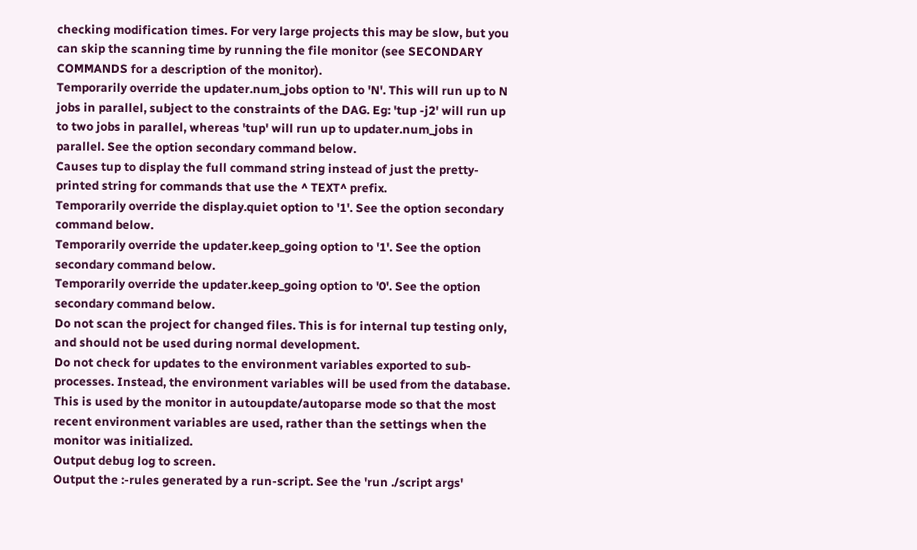checking modification times. For very large projects this may be slow, but you can skip the scanning time by running the file monitor (see SECONDARY COMMANDS for a description of the monitor).
Temporarily override the updater.num_jobs option to 'N'. This will run up to N jobs in parallel, subject to the constraints of the DAG. Eg: 'tup -j2' will run up to two jobs in parallel, whereas 'tup' will run up to updater.num_jobs in parallel. See the option secondary command below.
Causes tup to display the full command string instead of just the pretty-printed string for commands that use the ^ TEXT^ prefix.
Temporarily override the display.quiet option to '1'. See the option secondary command below.
Temporarily override the updater.keep_going option to '1'. See the option secondary command below.
Temporarily override the updater.keep_going option to '0'. See the option secondary command below.
Do not scan the project for changed files. This is for internal tup testing only, and should not be used during normal development.
Do not check for updates to the environment variables exported to sub-processes. Instead, the environment variables will be used from the database. This is used by the monitor in autoupdate/autoparse mode so that the most recent environment variables are used, rather than the settings when the monitor was initialized.
Output debug log to screen.
Output the :-rules generated by a run-script. See the 'run ./script args'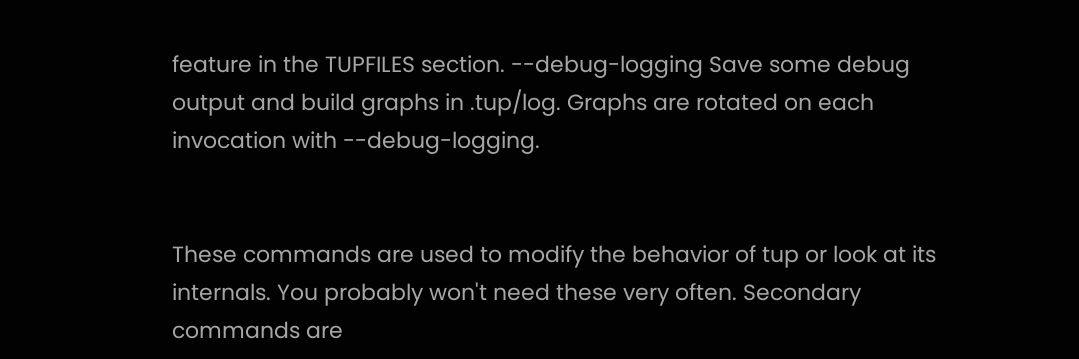feature in the TUPFILES section. --debug-logging Save some debug output and build graphs in .tup/log. Graphs are rotated on each invocation with --debug-logging.


These commands are used to modify the behavior of tup or look at its internals. You probably won't need these very often. Secondary commands are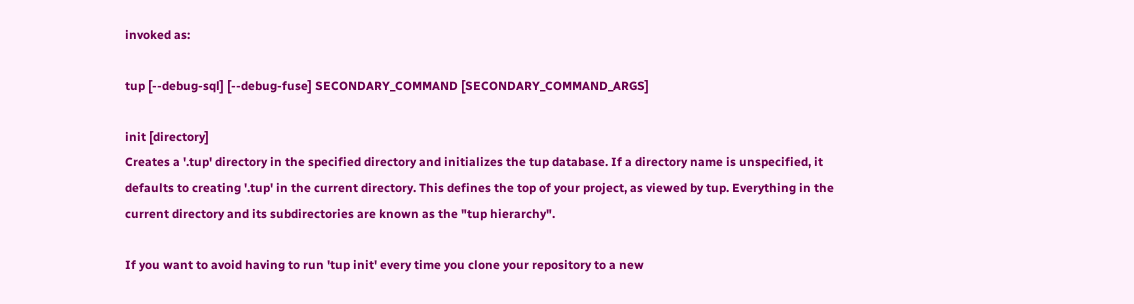invoked as:

tup [--debug-sql] [--debug-fuse] SECONDARY_COMMAND [SECONDARY_COMMAND_ARGS]

init [directory]
Creates a '.tup' directory in the specified directory and initializes the tup database. If a directory name is unspecified, it defaults to creating '.tup' in the current directory. This defines the top of your project, as viewed by tup. Everything in the current directory and its subdirectories are known as the "tup hierarchy".

If you want to avoid having to run 'tup init' every time you clone your repository to a new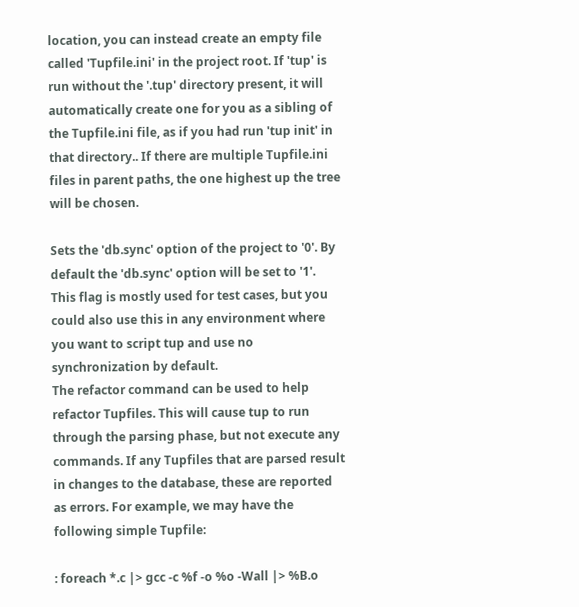location, you can instead create an empty file called 'Tupfile.ini' in the project root. If 'tup' is run without the '.tup' directory present, it will automatically create one for you as a sibling of the Tupfile.ini file, as if you had run 'tup init' in that directory.. If there are multiple Tupfile.ini files in parent paths, the one highest up the tree will be chosen.

Sets the 'db.sync' option of the project to '0'. By default the 'db.sync' option will be set to '1'. This flag is mostly used for test cases, but you could also use this in any environment where you want to script tup and use no synchronization by default.
The refactor command can be used to help refactor Tupfiles. This will cause tup to run through the parsing phase, but not execute any commands. If any Tupfiles that are parsed result in changes to the database, these are reported as errors. For example, we may have the following simple Tupfile:

: foreach *.c |> gcc -c %f -o %o -Wall |> %B.o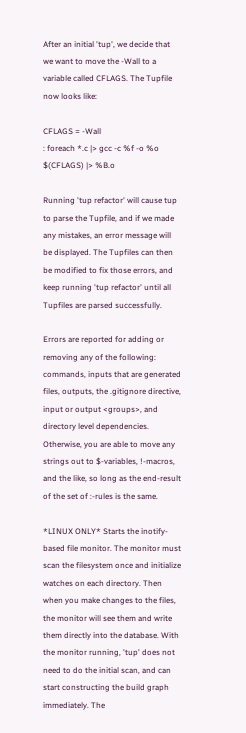After an initial 'tup', we decide that we want to move the -Wall to a variable called CFLAGS. The Tupfile now looks like:

CFLAGS = -Wall
: foreach *.c |> gcc -c %f -o %o $(CFLAGS) |> %B.o

Running 'tup refactor' will cause tup to parse the Tupfile, and if we made any mistakes, an error message will be displayed. The Tupfiles can then be modified to fix those errors, and keep running 'tup refactor' until all Tupfiles are parsed successfully.

Errors are reported for adding or removing any of the following: commands, inputs that are generated files, outputs, the .gitignore directive, input or output <groups>, and directory level dependencies. Otherwise, you are able to move any strings out to $-variables, !-macros, and the like, so long as the end-result of the set of :-rules is the same.

*LINUX ONLY* Starts the inotify-based file monitor. The monitor must scan the filesystem once and initialize watches on each directory. Then when you make changes to the files, the monitor will see them and write them directly into the database. With the monitor running, 'tup' does not need to do the initial scan, and can start constructing the build graph immediately. The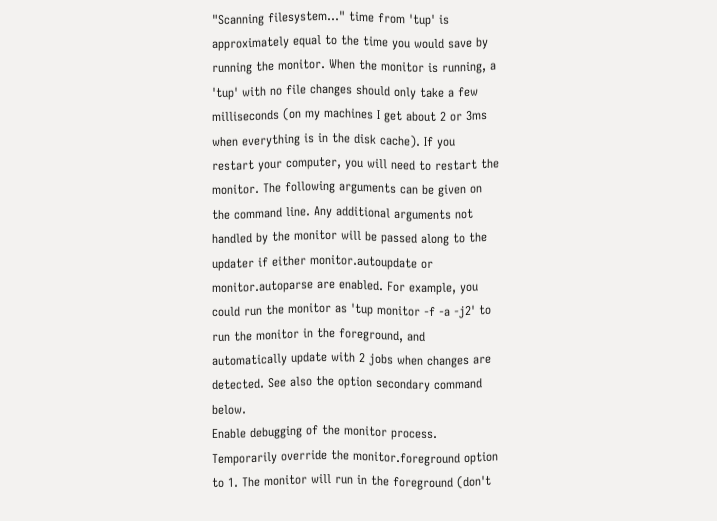"Scanning filesystem..." time from 'tup' is approximately equal to the time you would save by running the monitor. When the monitor is running, a 'tup' with no file changes should only take a few milliseconds (on my machines I get about 2 or 3ms when everything is in the disk cache). If you restart your computer, you will need to restart the monitor. The following arguments can be given on the command line. Any additional arguments not handled by the monitor will be passed along to the updater if either monitor.autoupdate or monitor.autoparse are enabled. For example, you could run the monitor as 'tup monitor -f -a -j2' to run the monitor in the foreground, and automatically update with 2 jobs when changes are detected. See also the option secondary command below.
Enable debugging of the monitor process.
Temporarily override the monitor.foreground option to 1. The monitor will run in the foreground (don't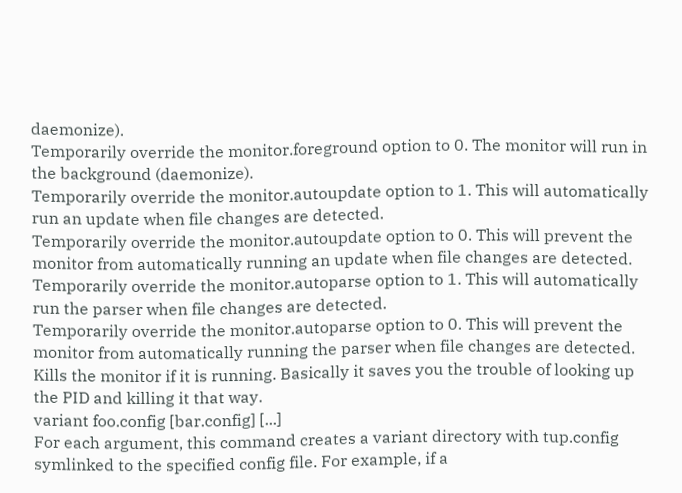daemonize).
Temporarily override the monitor.foreground option to 0. The monitor will run in the background (daemonize).
Temporarily override the monitor.autoupdate option to 1. This will automatically run an update when file changes are detected.
Temporarily override the monitor.autoupdate option to 0. This will prevent the monitor from automatically running an update when file changes are detected.
Temporarily override the monitor.autoparse option to 1. This will automatically run the parser when file changes are detected.
Temporarily override the monitor.autoparse option to 0. This will prevent the monitor from automatically running the parser when file changes are detected.
Kills the monitor if it is running. Basically it saves you the trouble of looking up the PID and killing it that way.
variant foo.config [bar.config] [...]
For each argument, this command creates a variant directory with tup.config symlinked to the specified config file. For example, if a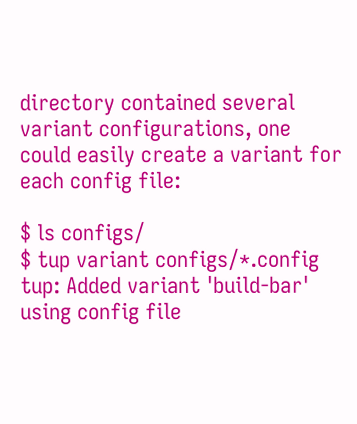directory contained several variant configurations, one could easily create a variant for each config file:

$ ls configs/
$ tup variant configs/*.config
tup: Added variant 'build-bar' using config file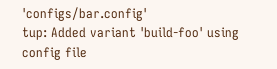'configs/bar.config'
tup: Added variant 'build-foo' using config file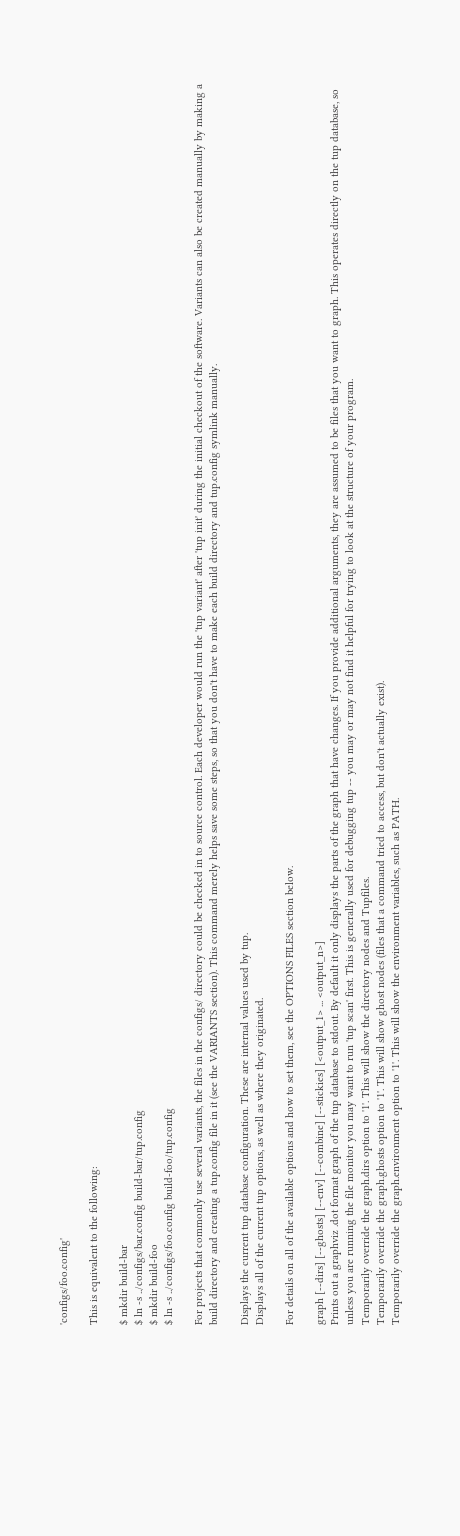'configs/foo.config'

This is equivalent to the following:

$ mkdir build-bar
$ ln -s ../configs/bar.config build-bar/tup.config
$ mkdir build-foo
$ ln -s ../configs/foo.config build-foo/tup.config

For projects that commonly use several variants, the files in the configs/ directory could be checked in to source control. Each developer would run the 'tup variant' after 'tup init' during the initial checkout of the software. Variants can also be created manually by making a build directory and creating a tup.config file in it (see the VARIANTS section). This command merely helps save some steps, so that you don't have to make each build directory and tup.config symlink manually.

Displays the current tup database configuration. These are internal values used by tup.
Displays all of the current tup options, as well as where they originated.

For details on all of the available options and how to set them, see the OPTIONS FILES section below.

graph [--dirs] [--ghosts] [--env] [--combine] [--stickies] [<output_1> ... <output_n>]
Prints out a graphviz .dot format graph of the tup database to stdout. By default it only displays the parts of the graph that have changes. If you provide additional arguments, they are assumed to be files that you want to graph. This operates directly on the tup database, so unless you are running the file monitor you may want to run 'tup scan' first. This is generally used for debugging tup -- you may or may not find it helpful for trying to look at the structure of your program.
Temporarily override the graph.dirs option to '1'. This will show the directory nodes and Tupfiles.
Temporarily override the graph.ghosts option to '1'. This will show ghost nodes (files that a command tried to access, but don't actually exist).
Temporarily override the graph.environment option to '1'. This will show the environment variables, such as PATH.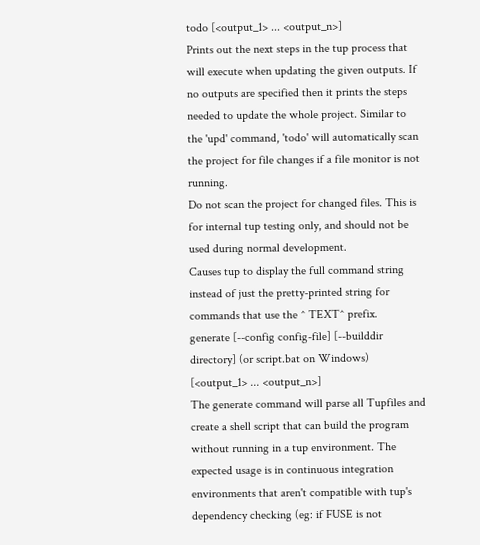todo [<output_1> ... <output_n>]
Prints out the next steps in the tup process that will execute when updating the given outputs. If no outputs are specified then it prints the steps needed to update the whole project. Similar to the 'upd' command, 'todo' will automatically scan the project for file changes if a file monitor is not running.
Do not scan the project for changed files. This is for internal tup testing only, and should not be used during normal development.
Causes tup to display the full command string instead of just the pretty-printed string for commands that use the ^ TEXT^ prefix.
generate [--config config-file] [--builddir directory] (or script.bat on Windows) [<output_1> ... <output_n>]
The generate command will parse all Tupfiles and create a shell script that can build the program without running in a tup environment. The expected usage is in continuous integration environments that aren't compatible with tup's dependency checking (eg: if FUSE is not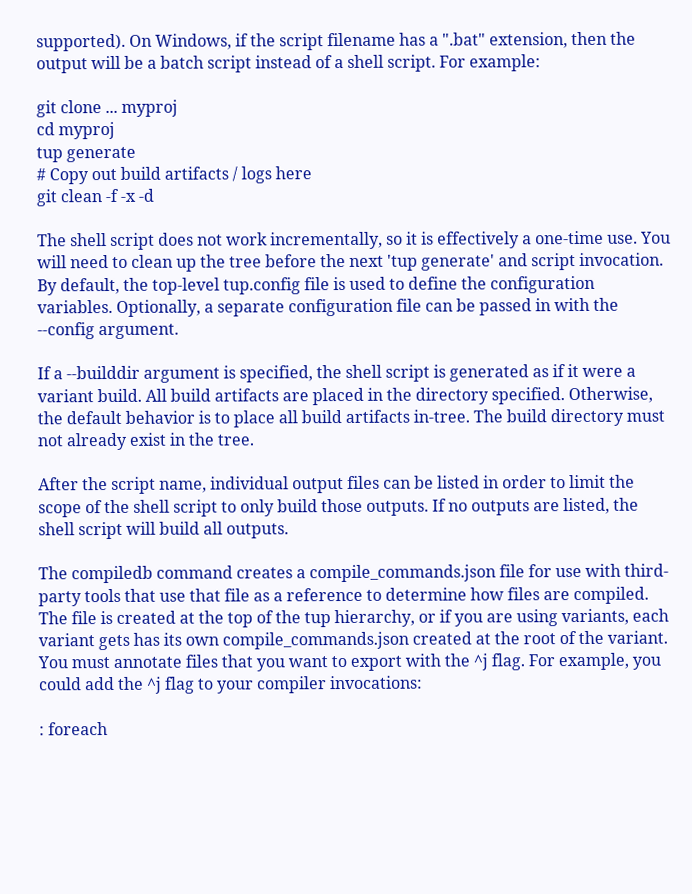supported). On Windows, if the script filename has a ".bat" extension, then the output will be a batch script instead of a shell script. For example:

git clone ... myproj
cd myproj
tup generate
# Copy out build artifacts / logs here
git clean -f -x -d

The shell script does not work incrementally, so it is effectively a one-time use. You will need to clean up the tree before the next 'tup generate' and script invocation. By default, the top-level tup.config file is used to define the configuration variables. Optionally, a separate configuration file can be passed in with the --config argument.

If a --builddir argument is specified, the shell script is generated as if it were a variant build. All build artifacts are placed in the directory specified. Otherwise, the default behavior is to place all build artifacts in-tree. The build directory must not already exist in the tree.

After the script name, individual output files can be listed in order to limit the scope of the shell script to only build those outputs. If no outputs are listed, the shell script will build all outputs.

The compiledb command creates a compile_commands.json file for use with third-party tools that use that file as a reference to determine how files are compiled. The file is created at the top of the tup hierarchy, or if you are using variants, each variant gets has its own compile_commands.json created at the root of the variant. You must annotate files that you want to export with the ^j flag. For example, you could add the ^j flag to your compiler invocations:

: foreach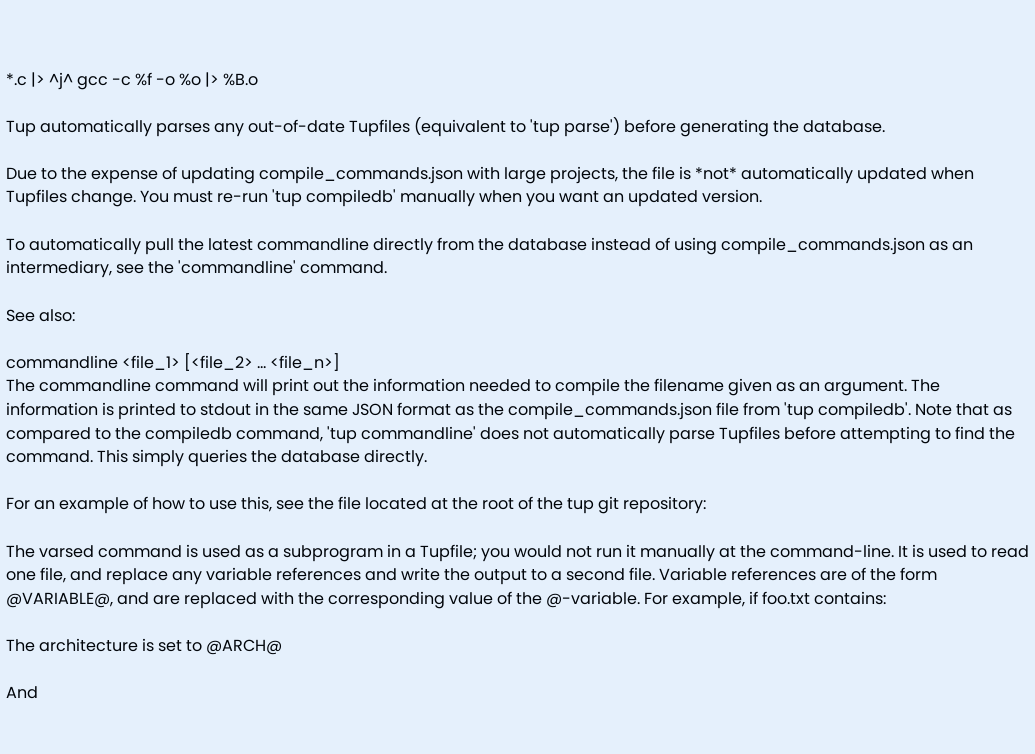*.c |> ^j^ gcc -c %f -o %o |> %B.o

Tup automatically parses any out-of-date Tupfiles (equivalent to 'tup parse') before generating the database.

Due to the expense of updating compile_commands.json with large projects, the file is *not* automatically updated when Tupfiles change. You must re-run 'tup compiledb' manually when you want an updated version.

To automatically pull the latest commandline directly from the database instead of using compile_commands.json as an intermediary, see the 'commandline' command.

See also:

commandline <file_1> [<file_2> ... <file_n>]
The commandline command will print out the information needed to compile the filename given as an argument. The information is printed to stdout in the same JSON format as the compile_commands.json file from 'tup compiledb'. Note that as compared to the compiledb command, 'tup commandline' does not automatically parse Tupfiles before attempting to find the command. This simply queries the database directly.

For an example of how to use this, see the file located at the root of the tup git repository:

The varsed command is used as a subprogram in a Tupfile; you would not run it manually at the command-line. It is used to read one file, and replace any variable references and write the output to a second file. Variable references are of the form @VARIABLE@, and are replaced with the corresponding value of the @-variable. For example, if foo.txt contains:

The architecture is set to @ARCH@

And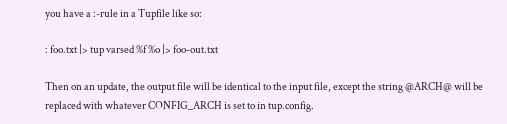you have a :-rule in a Tupfile like so:

: foo.txt |> tup varsed %f %o |> foo-out.txt

Then on an update, the output file will be identical to the input file, except the string @ARCH@ will be replaced with whatever CONFIG_ARCH is set to in tup.config.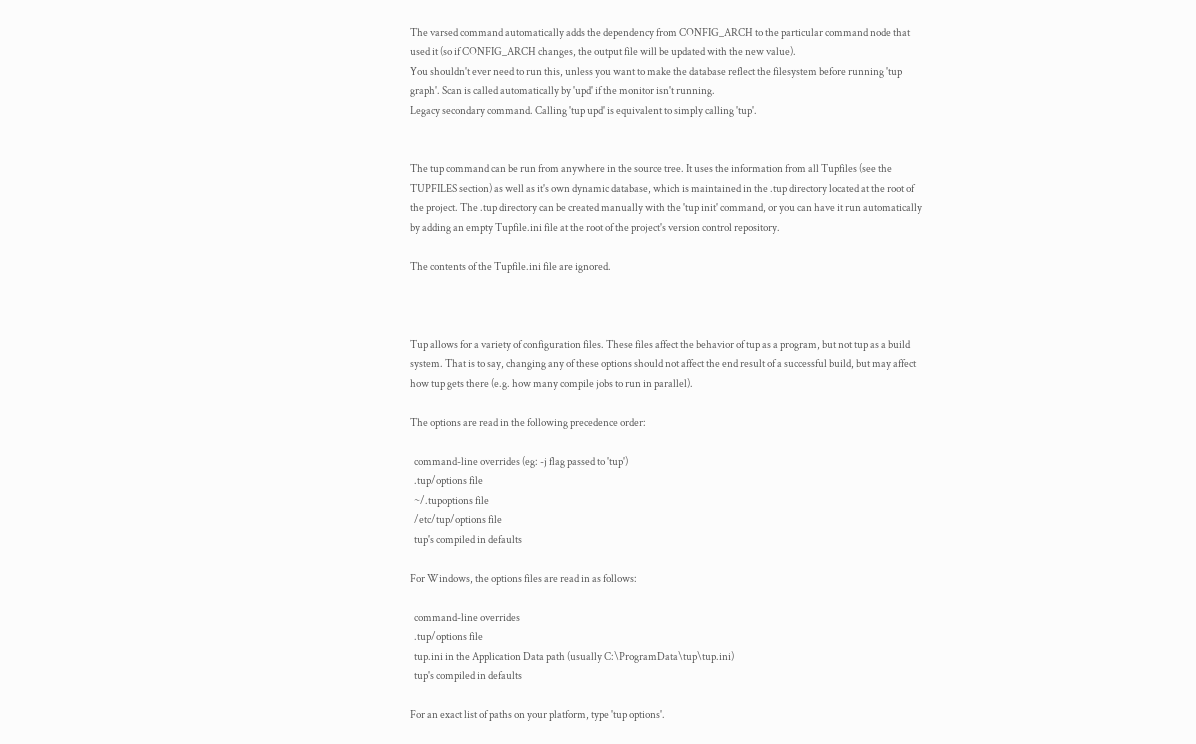The varsed command automatically adds the dependency from CONFIG_ARCH to the particular command node that used it (so if CONFIG_ARCH changes, the output file will be updated with the new value).
You shouldn't ever need to run this, unless you want to make the database reflect the filesystem before running 'tup graph'. Scan is called automatically by 'upd' if the monitor isn't running.
Legacy secondary command. Calling 'tup upd' is equivalent to simply calling 'tup'.


The tup command can be run from anywhere in the source tree. It uses the information from all Tupfiles (see the TUPFILES section) as well as it's own dynamic database, which is maintained in the .tup directory located at the root of the project. The .tup directory can be created manually with the 'tup init' command, or you can have it run automatically by adding an empty Tupfile.ini file at the root of the project's version control repository.

The contents of the Tupfile.ini file are ignored.



Tup allows for a variety of configuration files. These files affect the behavior of tup as a program, but not tup as a build system. That is to say, changing any of these options should not affect the end result of a successful build, but may affect how tup gets there (e.g. how many compile jobs to run in parallel).

The options are read in the following precedence order:

  command-line overrides (eg: -j flag passed to 'tup')
  .tup/options file
  ~/.tupoptions file
  /etc/tup/options file
  tup's compiled in defaults

For Windows, the options files are read in as follows:

  command-line overrides
  .tup/options file
  tup.ini in the Application Data path (usually C:\ProgramData\tup\tup.ini)
  tup's compiled in defaults

For an exact list of paths on your platform, type 'tup options'.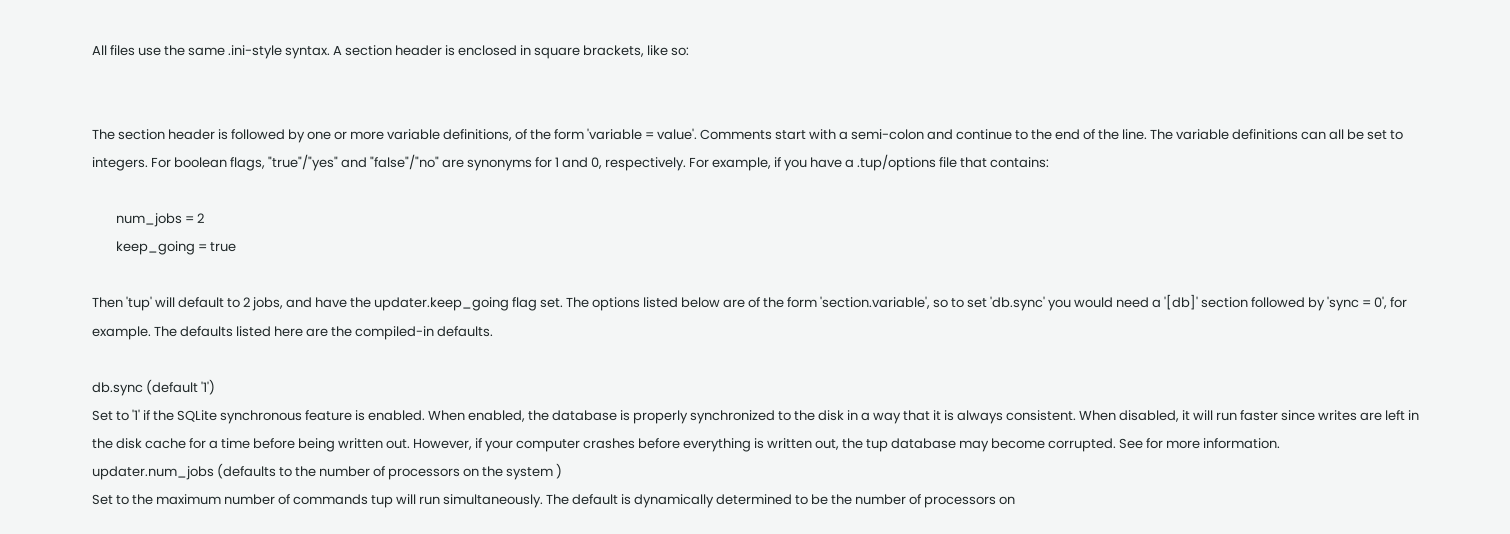All files use the same .ini-style syntax. A section header is enclosed in square brackets, like so:


The section header is followed by one or more variable definitions, of the form 'variable = value'. Comments start with a semi-colon and continue to the end of the line. The variable definitions can all be set to integers. For boolean flags, "true"/"yes" and "false"/"no" are synonyms for 1 and 0, respectively. For example, if you have a .tup/options file that contains:

        num_jobs = 2
        keep_going = true

Then 'tup' will default to 2 jobs, and have the updater.keep_going flag set. The options listed below are of the form 'section.variable', so to set 'db.sync' you would need a '[db]' section followed by 'sync = 0', for example. The defaults listed here are the compiled-in defaults.

db.sync (default '1')
Set to '1' if the SQLite synchronous feature is enabled. When enabled, the database is properly synchronized to the disk in a way that it is always consistent. When disabled, it will run faster since writes are left in the disk cache for a time before being written out. However, if your computer crashes before everything is written out, the tup database may become corrupted. See for more information.
updater.num_jobs (defaults to the number of processors on the system )
Set to the maximum number of commands tup will run simultaneously. The default is dynamically determined to be the number of processors on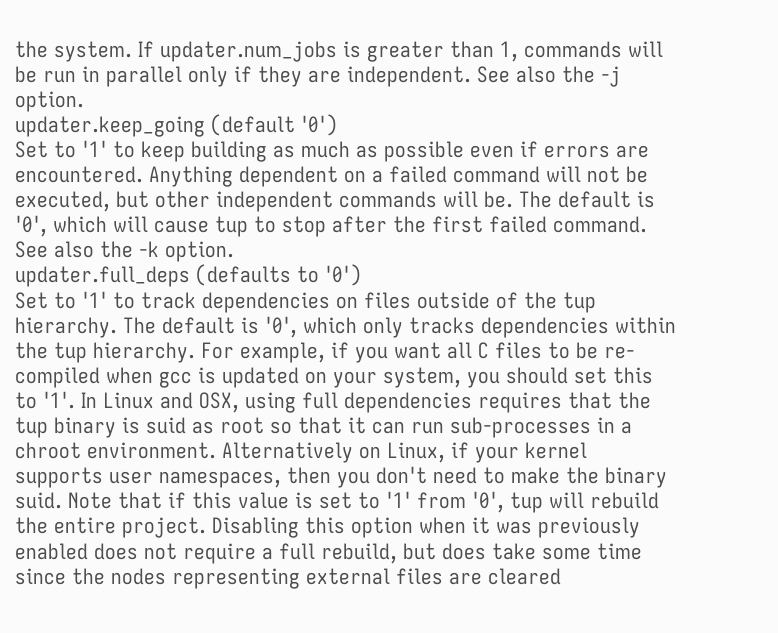the system. If updater.num_jobs is greater than 1, commands will be run in parallel only if they are independent. See also the -j option.
updater.keep_going (default '0')
Set to '1' to keep building as much as possible even if errors are encountered. Anything dependent on a failed command will not be executed, but other independent commands will be. The default is '0', which will cause tup to stop after the first failed command. See also the -k option.
updater.full_deps (defaults to '0')
Set to '1' to track dependencies on files outside of the tup hierarchy. The default is '0', which only tracks dependencies within the tup hierarchy. For example, if you want all C files to be re-compiled when gcc is updated on your system, you should set this to '1'. In Linux and OSX, using full dependencies requires that the tup binary is suid as root so that it can run sub-processes in a chroot environment. Alternatively on Linux, if your kernel supports user namespaces, then you don't need to make the binary suid. Note that if this value is set to '1' from '0', tup will rebuild the entire project. Disabling this option when it was previously enabled does not require a full rebuild, but does take some time since the nodes representing external files are cleared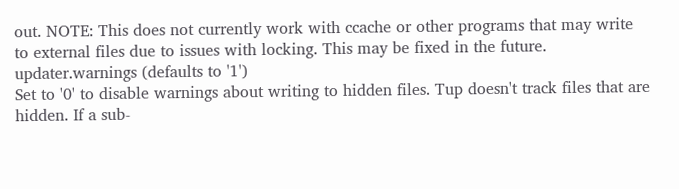out. NOTE: This does not currently work with ccache or other programs that may write to external files due to issues with locking. This may be fixed in the future.
updater.warnings (defaults to '1')
Set to '0' to disable warnings about writing to hidden files. Tup doesn't track files that are hidden. If a sub-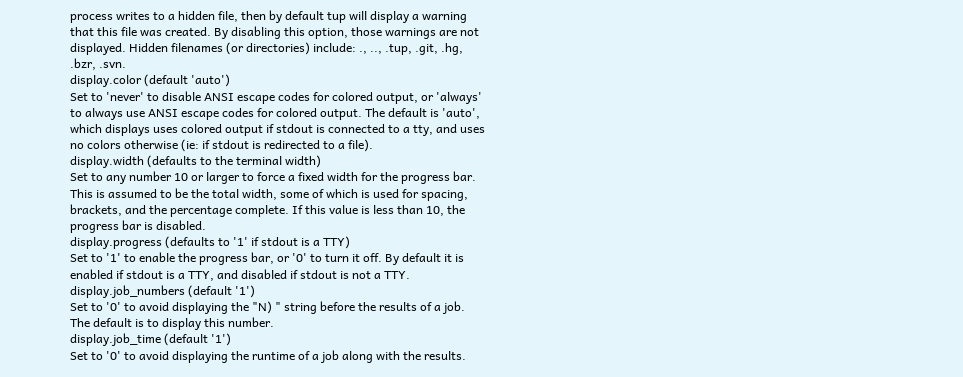process writes to a hidden file, then by default tup will display a warning that this file was created. By disabling this option, those warnings are not displayed. Hidden filenames (or directories) include: ., .., .tup, .git, .hg, .bzr, .svn.
display.color (default 'auto')
Set to 'never' to disable ANSI escape codes for colored output, or 'always' to always use ANSI escape codes for colored output. The default is 'auto', which displays uses colored output if stdout is connected to a tty, and uses no colors otherwise (ie: if stdout is redirected to a file).
display.width (defaults to the terminal width)
Set to any number 10 or larger to force a fixed width for the progress bar. This is assumed to be the total width, some of which is used for spacing, brackets, and the percentage complete. If this value is less than 10, the progress bar is disabled.
display.progress (defaults to '1' if stdout is a TTY)
Set to '1' to enable the progress bar, or '0' to turn it off. By default it is enabled if stdout is a TTY, and disabled if stdout is not a TTY.
display.job_numbers (default '1')
Set to '0' to avoid displaying the "N) " string before the results of a job. The default is to display this number.
display.job_time (default '1')
Set to '0' to avoid displaying the runtime of a job along with the results.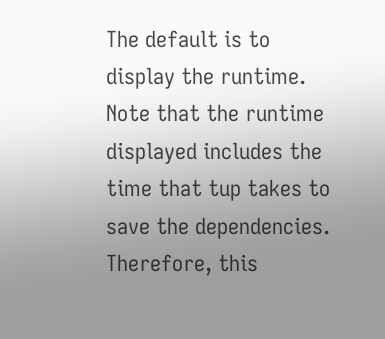The default is to display the runtime. Note that the runtime displayed includes the time that tup takes to save the dependencies. Therefore, this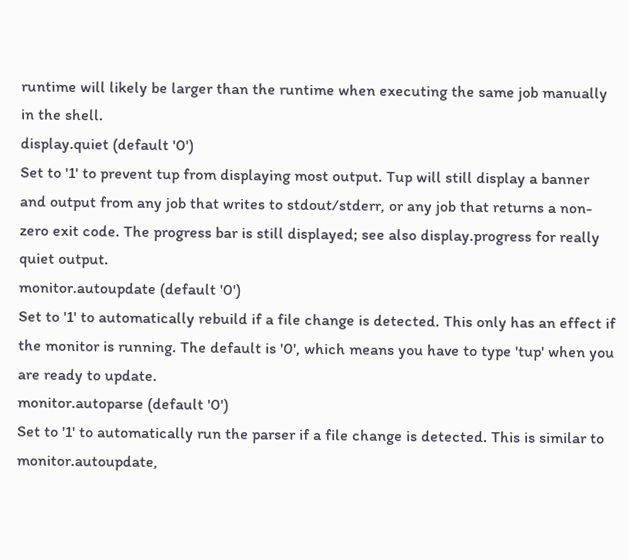runtime will likely be larger than the runtime when executing the same job manually in the shell.
display.quiet (default '0')
Set to '1' to prevent tup from displaying most output. Tup will still display a banner and output from any job that writes to stdout/stderr, or any job that returns a non-zero exit code. The progress bar is still displayed; see also display.progress for really quiet output.
monitor.autoupdate (default '0')
Set to '1' to automatically rebuild if a file change is detected. This only has an effect if the monitor is running. The default is '0', which means you have to type 'tup' when you are ready to update.
monitor.autoparse (default '0')
Set to '1' to automatically run the parser if a file change is detected. This is similar to monitor.autoupdate,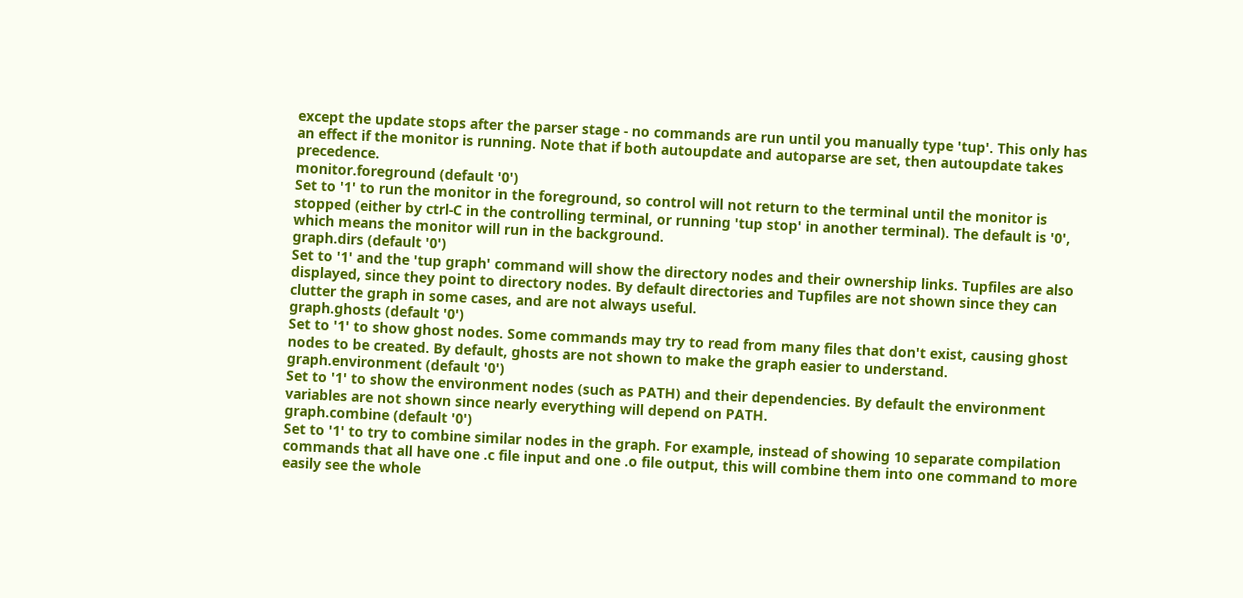except the update stops after the parser stage - no commands are run until you manually type 'tup'. This only has an effect if the monitor is running. Note that if both autoupdate and autoparse are set, then autoupdate takes precedence.
monitor.foreground (default '0')
Set to '1' to run the monitor in the foreground, so control will not return to the terminal until the monitor is stopped (either by ctrl-C in the controlling terminal, or running 'tup stop' in another terminal). The default is '0', which means the monitor will run in the background.
graph.dirs (default '0')
Set to '1' and the 'tup graph' command will show the directory nodes and their ownership links. Tupfiles are also displayed, since they point to directory nodes. By default directories and Tupfiles are not shown since they can clutter the graph in some cases, and are not always useful.
graph.ghosts (default '0')
Set to '1' to show ghost nodes. Some commands may try to read from many files that don't exist, causing ghost nodes to be created. By default, ghosts are not shown to make the graph easier to understand.
graph.environment (default '0')
Set to '1' to show the environment nodes (such as PATH) and their dependencies. By default the environment variables are not shown since nearly everything will depend on PATH.
graph.combine (default '0')
Set to '1' to try to combine similar nodes in the graph. For example, instead of showing 10 separate compilation commands that all have one .c file input and one .o file output, this will combine them into one command to more easily see the whole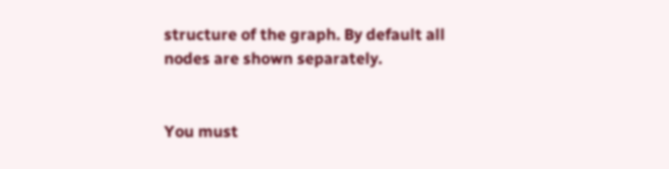structure of the graph. By default all nodes are shown separately.


You must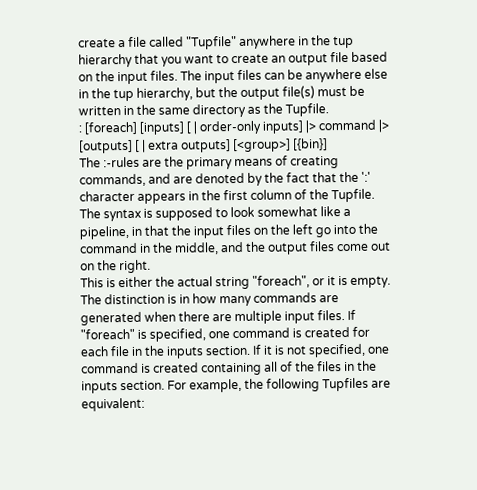create a file called "Tupfile" anywhere in the tup hierarchy that you want to create an output file based on the input files. The input files can be anywhere else in the tup hierarchy, but the output file(s) must be written in the same directory as the Tupfile.
: [foreach] [inputs] [ | order-only inputs] |> command |> [outputs] [ | extra outputs] [<group>] [{bin}]
The :-rules are the primary means of creating commands, and are denoted by the fact that the ':' character appears in the first column of the Tupfile. The syntax is supposed to look somewhat like a pipeline, in that the input files on the left go into the command in the middle, and the output files come out on the right.
This is either the actual string "foreach", or it is empty. The distinction is in how many commands are generated when there are multiple input files. If "foreach" is specified, one command is created for each file in the inputs section. If it is not specified, one command is created containing all of the files in the inputs section. For example, the following Tupfiles are equivalent: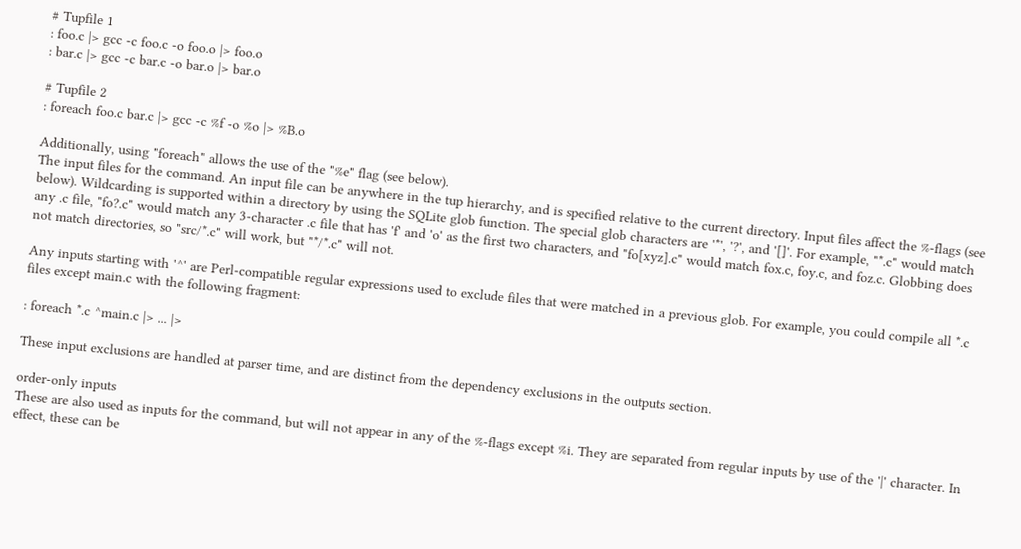# Tupfile 1
: foo.c |> gcc -c foo.c -o foo.o |> foo.o
: bar.c |> gcc -c bar.c -o bar.o |> bar.o

# Tupfile 2
: foreach foo.c bar.c |> gcc -c %f -o %o |> %B.o

Additionally, using "foreach" allows the use of the "%e" flag (see below).
The input files for the command. An input file can be anywhere in the tup hierarchy, and is specified relative to the current directory. Input files affect the %-flags (see below). Wildcarding is supported within a directory by using the SQLite glob function. The special glob characters are '*', '?', and '[]'. For example, "*.c" would match any .c file, "fo?.c" would match any 3-character .c file that has 'f' and 'o' as the first two characters, and "fo[xyz].c" would match fox.c, foy.c, and foz.c. Globbing does not match directories, so "src/*.c" will work, but "*/*.c" will not.

Any inputs starting with '^' are Perl-compatible regular expressions used to exclude files that were matched in a previous glob. For example, you could compile all *.c files except main.c with the following fragment:

: foreach *.c ^main.c |> ... |>

These input exclusions are handled at parser time, and are distinct from the dependency exclusions in the outputs section.

order-only inputs
These are also used as inputs for the command, but will not appear in any of the %-flags except %i. They are separated from regular inputs by use of the '|' character. In effect, these can be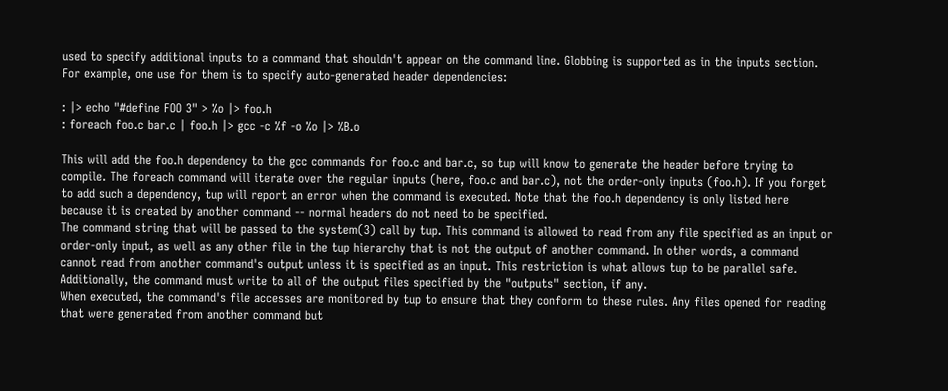used to specify additional inputs to a command that shouldn't appear on the command line. Globbing is supported as in the inputs section. For example, one use for them is to specify auto-generated header dependencies:

: |> echo "#define FOO 3" > %o |> foo.h
: foreach foo.c bar.c | foo.h |> gcc -c %f -o %o |> %B.o

This will add the foo.h dependency to the gcc commands for foo.c and bar.c, so tup will know to generate the header before trying to compile. The foreach command will iterate over the regular inputs (here, foo.c and bar.c), not the order-only inputs (foo.h). If you forget to add such a dependency, tup will report an error when the command is executed. Note that the foo.h dependency is only listed here because it is created by another command -- normal headers do not need to be specified.
The command string that will be passed to the system(3) call by tup. This command is allowed to read from any file specified as an input or order-only input, as well as any other file in the tup hierarchy that is not the output of another command. In other words, a command cannot read from another command's output unless it is specified as an input. This restriction is what allows tup to be parallel safe. Additionally, the command must write to all of the output files specified by the "outputs" section, if any.
When executed, the command's file accesses are monitored by tup to ensure that they conform to these rules. Any files opened for reading that were generated from another command but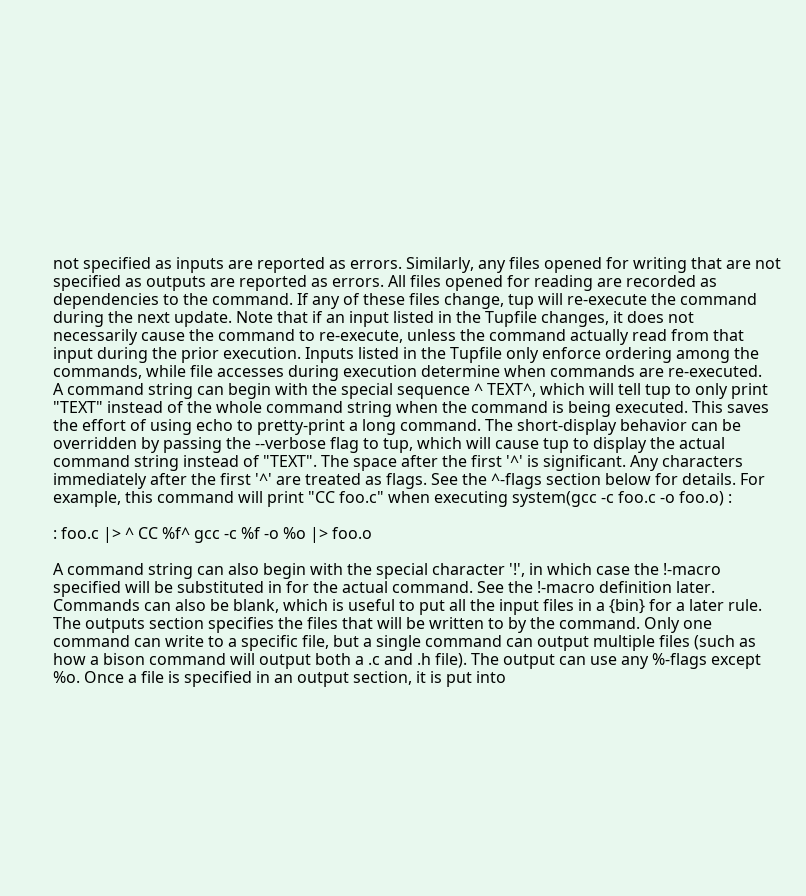not specified as inputs are reported as errors. Similarly, any files opened for writing that are not specified as outputs are reported as errors. All files opened for reading are recorded as dependencies to the command. If any of these files change, tup will re-execute the command during the next update. Note that if an input listed in the Tupfile changes, it does not necessarily cause the command to re-execute, unless the command actually read from that input during the prior execution. Inputs listed in the Tupfile only enforce ordering among the commands, while file accesses during execution determine when commands are re-executed.
A command string can begin with the special sequence ^ TEXT^, which will tell tup to only print "TEXT" instead of the whole command string when the command is being executed. This saves the effort of using echo to pretty-print a long command. The short-display behavior can be overridden by passing the --verbose flag to tup, which will cause tup to display the actual command string instead of "TEXT". The space after the first '^' is significant. Any characters immediately after the first '^' are treated as flags. See the ^-flags section below for details. For example, this command will print "CC foo.c" when executing system(gcc -c foo.c -o foo.o) :

: foo.c |> ^ CC %f^ gcc -c %f -o %o |> foo.o

A command string can also begin with the special character '!', in which case the !-macro specified will be substituted in for the actual command. See the !-macro definition later. Commands can also be blank, which is useful to put all the input files in a {bin} for a later rule.
The outputs section specifies the files that will be written to by the command. Only one command can write to a specific file, but a single command can output multiple files (such as how a bison command will output both a .c and .h file). The output can use any %-flags except %o. Once a file is specified in an output section, it is put into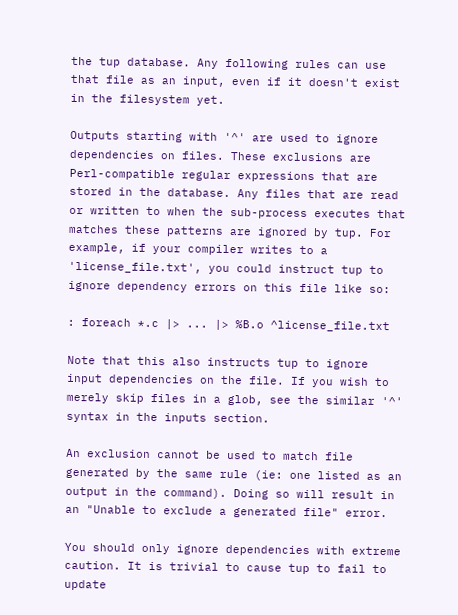the tup database. Any following rules can use that file as an input, even if it doesn't exist in the filesystem yet.

Outputs starting with '^' are used to ignore dependencies on files. These exclusions are Perl-compatible regular expressions that are stored in the database. Any files that are read or written to when the sub-process executes that matches these patterns are ignored by tup. For example, if your compiler writes to a 'license_file.txt', you could instruct tup to ignore dependency errors on this file like so:

: foreach *.c |> ... |> %B.o ^license_file.txt

Note that this also instructs tup to ignore input dependencies on the file. If you wish to merely skip files in a glob, see the similar '^' syntax in the inputs section.

An exclusion cannot be used to match file generated by the same rule (ie: one listed as an output in the command). Doing so will result in an "Unable to exclude a generated file" error.

You should only ignore dependencies with extreme caution. It is trivial to cause tup to fail to update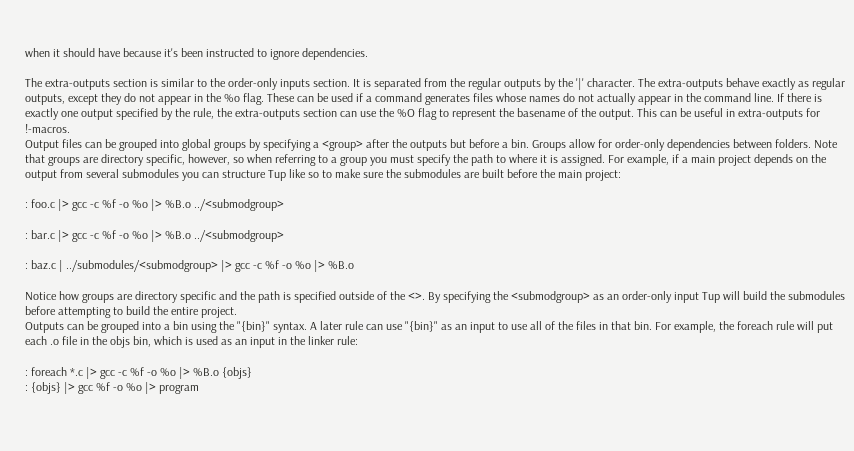when it should have because it's been instructed to ignore dependencies.

The extra-outputs section is similar to the order-only inputs section. It is separated from the regular outputs by the '|' character. The extra-outputs behave exactly as regular outputs, except they do not appear in the %o flag. These can be used if a command generates files whose names do not actually appear in the command line. If there is exactly one output specified by the rule, the extra-outputs section can use the %O flag to represent the basename of the output. This can be useful in extra-outputs for !-macros.
Output files can be grouped into global groups by specifying a <group> after the outputs but before a bin. Groups allow for order-only dependencies between folders. Note that groups are directory specific, however, so when referring to a group you must specify the path to where it is assigned. For example, if a main project depends on the output from several submodules you can structure Tup like so to make sure the submodules are built before the main project:

: foo.c |> gcc -c %f -o %o |> %B.o ../<submodgroup>

: bar.c |> gcc -c %f -o %o |> %B.o ../<submodgroup>

: baz.c | ../submodules/<submodgroup> |> gcc -c %f -o %o |> %B.o

Notice how groups are directory specific and the path is specified outside of the <>. By specifying the <submodgroup> as an order-only input Tup will build the submodules before attempting to build the entire project.
Outputs can be grouped into a bin using the "{bin}" syntax. A later rule can use "{bin}" as an input to use all of the files in that bin. For example, the foreach rule will put each .o file in the objs bin, which is used as an input in the linker rule:

: foreach *.c |> gcc -c %f -o %o |> %B.o {objs}
: {objs} |> gcc %f -o %o |> program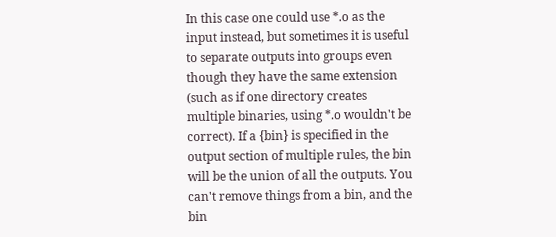In this case one could use *.o as the input instead, but sometimes it is useful to separate outputs into groups even though they have the same extension (such as if one directory creates multiple binaries, using *.o wouldn't be correct). If a {bin} is specified in the output section of multiple rules, the bin will be the union of all the outputs. You can't remove things from a bin, and the bin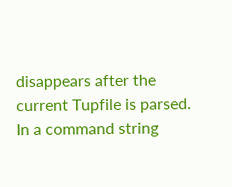disappears after the current Tupfile is parsed.
In a command string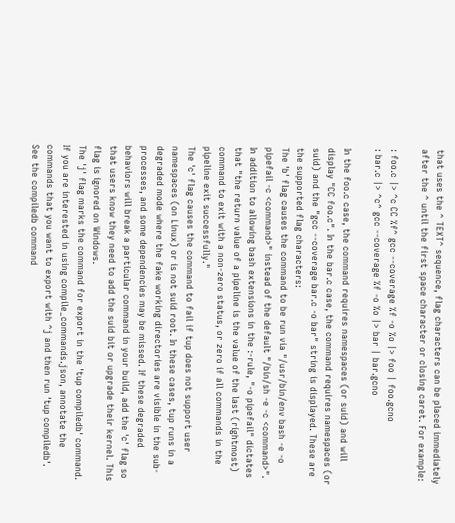that uses the ^ TEXT^ sequence, flag characters can be placed immediately after the ^ until the first space character or closing caret. For example:

: foo.c |> ^c CC %f^ gcc --coverage %f -o %o |> foo | foo.gcno
: bar.c |> ^c^ gcc --coverage %f -o %o |> bar | bar.gcno

In the foo.c case, the command requires namespaces (or suid) and will display "CC foo.c". In the bar.c case, the command requires namespaces (or suid) and the "gcc --coverage bar.c -o bar" string is displayed. These are the supported flag characters:
The 'b' flag causes the command to be run via "/usr/bin/env bash -e -o pipefail -c <command>" instead of the default "/bin/sh -e -c <command>". In addition to allowing bash extensions in the :-rule, "-o pipefail" dictates that "the return value of a pipeline is the value of the last (rightmost) command to exit with a non-zero status, or zero if all commands in the pipeline exit successfully."
The 'c' flag causes the command to fail if tup does not support user namespaces (on Linux) or is not suid root. In these cases, tup runs in a degraded mode where the fake working directories are visible in the sub-processes, and some dependencies may be missed. If these degraded behaviors will break a particular command in your build, add the 'c' flag so that users know they need to add the suid bit or upgrade their kernel. This flag is ignored on Windows.
The 'j' flag marks the command for export in the 'tup compiledb' command. If you are interested in using compile_commands.json, annotate the commands that you want to export with ^j and then run 'tup compiledb'. See the compiledb command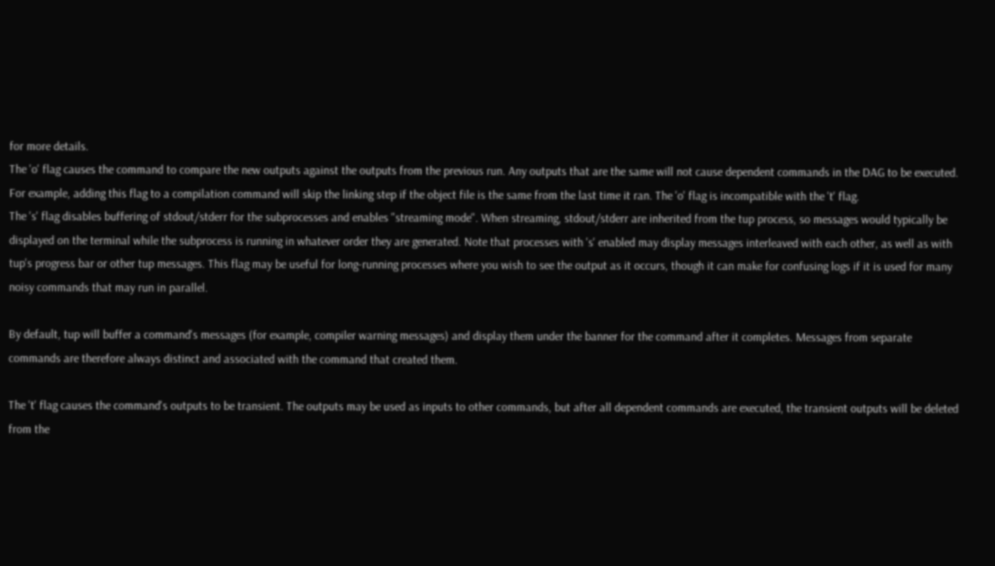for more details.
The 'o' flag causes the command to compare the new outputs against the outputs from the previous run. Any outputs that are the same will not cause dependent commands in the DAG to be executed. For example, adding this flag to a compilation command will skip the linking step if the object file is the same from the last time it ran. The 'o' flag is incompatible with the 't' flag.
The 's' flag disables buffering of stdout/stderr for the subprocesses and enables "streaming mode". When streaming, stdout/stderr are inherited from the tup process, so messages would typically be displayed on the terminal while the subprocess is running in whatever order they are generated. Note that processes with 's' enabled may display messages interleaved with each other, as well as with tup's progress bar or other tup messages. This flag may be useful for long-running processes where you wish to see the output as it occurs, though it can make for confusing logs if it is used for many noisy commands that may run in parallel.

By default, tup will buffer a command's messages (for example, compiler warning messages) and display them under the banner for the command after it completes. Messages from separate commands are therefore always distinct and associated with the command that created them.

The 't' flag causes the command's outputs to be transient. The outputs may be used as inputs to other commands, but after all dependent commands are executed, the transient outputs will be deleted from the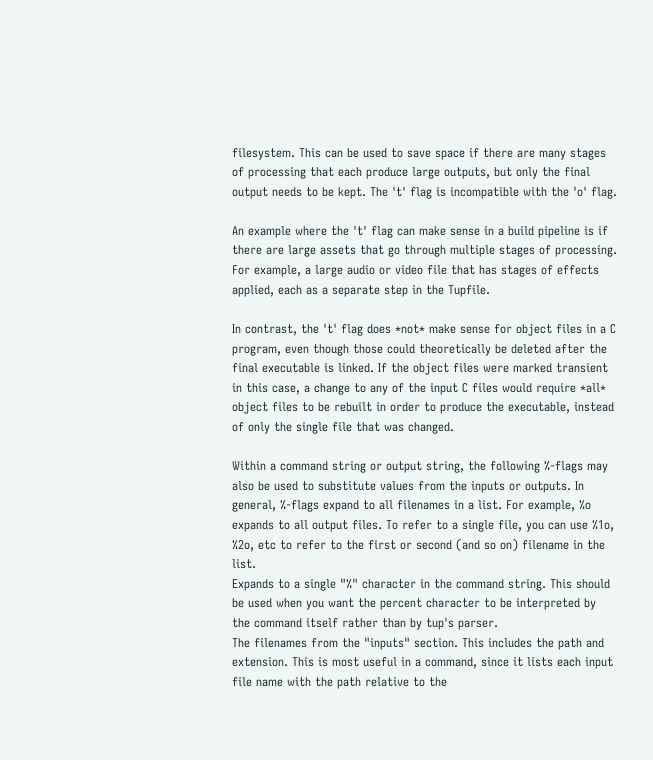filesystem. This can be used to save space if there are many stages of processing that each produce large outputs, but only the final output needs to be kept. The 't' flag is incompatible with the 'o' flag.

An example where the 't' flag can make sense in a build pipeline is if there are large assets that go through multiple stages of processing. For example, a large audio or video file that has stages of effects applied, each as a separate step in the Tupfile.

In contrast, the 't' flag does *not* make sense for object files in a C program, even though those could theoretically be deleted after the final executable is linked. If the object files were marked transient in this case, a change to any of the input C files would require *all* object files to be rebuilt in order to produce the executable, instead of only the single file that was changed.

Within a command string or output string, the following %-flags may also be used to substitute values from the inputs or outputs. In general, %-flags expand to all filenames in a list. For example, %o expands to all output files. To refer to a single file, you can use %1o, %2o, etc to refer to the first or second (and so on) filename in the list.
Expands to a single "%" character in the command string. This should be used when you want the percent character to be interpreted by the command itself rather than by tup's parser.
The filenames from the "inputs" section. This includes the path and extension. This is most useful in a command, since it lists each input file name with the path relative to the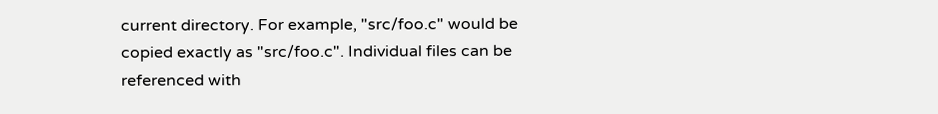current directory. For example, "src/foo.c" would be copied exactly as "src/foo.c". Individual files can be referenced with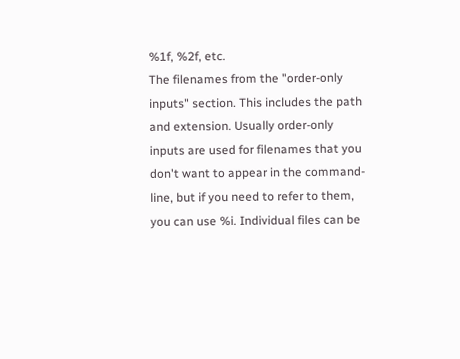%1f, %2f, etc.
The filenames from the "order-only inputs" section. This includes the path and extension. Usually order-only inputs are used for filenames that you don't want to appear in the command-line, but if you need to refer to them, you can use %i. Individual files can be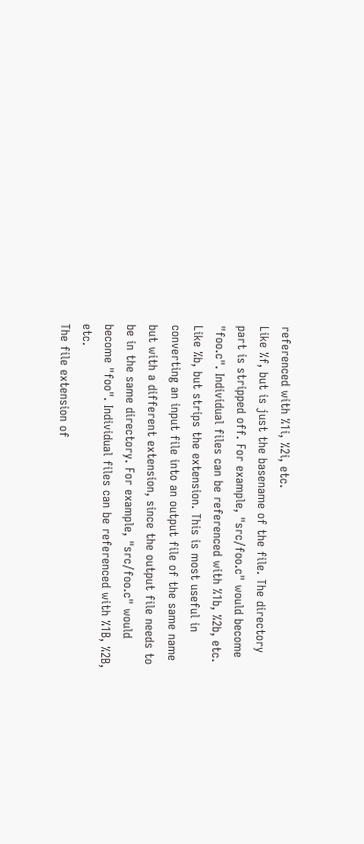referenced with %1i, %2i, etc.
Like %f, but is just the basename of the file. The directory part is stripped off. For example, "src/foo.c" would become "foo.c". Individual files can be referenced with %1b, %2b, etc.
Like %b, but strips the extension. This is most useful in converting an input file into an output file of the same name but with a different extension, since the output file needs to be in the same directory. For example, "src/foo.c" would become "foo". Individual files can be referenced with %1B, %2B, etc.
The file extension of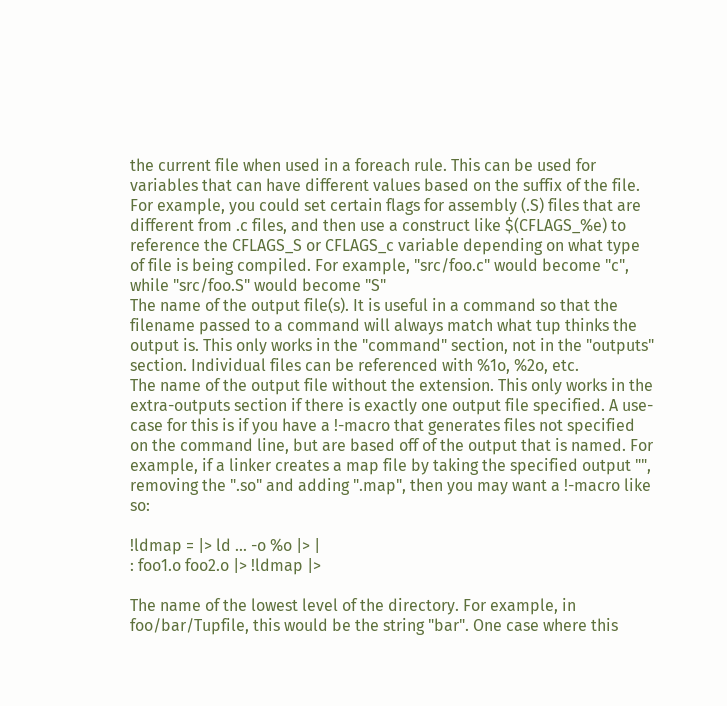the current file when used in a foreach rule. This can be used for variables that can have different values based on the suffix of the file. For example, you could set certain flags for assembly (.S) files that are different from .c files, and then use a construct like $(CFLAGS_%e) to reference the CFLAGS_S or CFLAGS_c variable depending on what type of file is being compiled. For example, "src/foo.c" would become "c", while "src/foo.S" would become "S"
The name of the output file(s). It is useful in a command so that the filename passed to a command will always match what tup thinks the output is. This only works in the "command" section, not in the "outputs" section. Individual files can be referenced with %1o, %2o, etc.
The name of the output file without the extension. This only works in the extra-outputs section if there is exactly one output file specified. A use-case for this is if you have a !-macro that generates files not specified on the command line, but are based off of the output that is named. For example, if a linker creates a map file by taking the specified output "", removing the ".so" and adding ".map", then you may want a !-macro like so:

!ldmap = |> ld ... -o %o |> |
: foo1.o foo2.o |> !ldmap |>

The name of the lowest level of the directory. For example, in foo/bar/Tupfile, this would be the string "bar". One case where this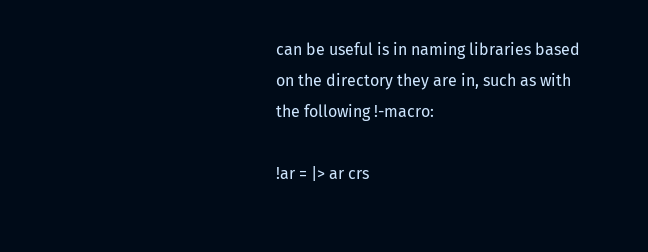can be useful is in naming libraries based on the directory they are in, such as with the following !-macro:

!ar = |> ar crs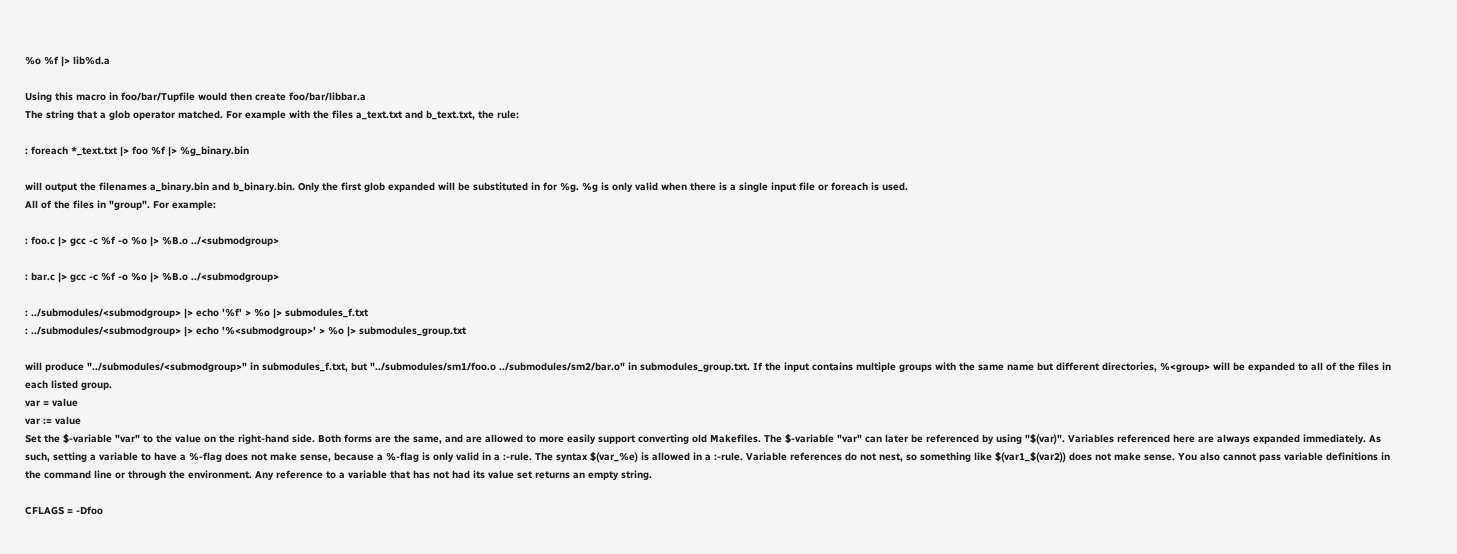%o %f |> lib%d.a

Using this macro in foo/bar/Tupfile would then create foo/bar/libbar.a
The string that a glob operator matched. For example with the files a_text.txt and b_text.txt, the rule:

: foreach *_text.txt |> foo %f |> %g_binary.bin

will output the filenames a_binary.bin and b_binary.bin. Only the first glob expanded will be substituted in for %g. %g is only valid when there is a single input file or foreach is used.
All of the files in "group". For example:

: foo.c |> gcc -c %f -o %o |> %B.o ../<submodgroup>

: bar.c |> gcc -c %f -o %o |> %B.o ../<submodgroup>

: ../submodules/<submodgroup> |> echo '%f' > %o |> submodules_f.txt
: ../submodules/<submodgroup> |> echo '%<submodgroup>' > %o |> submodules_group.txt

will produce "../submodules/<submodgroup>" in submodules_f.txt, but "../submodules/sm1/foo.o ../submodules/sm2/bar.o" in submodules_group.txt. If the input contains multiple groups with the same name but different directories, %<group> will be expanded to all of the files in each listed group.
var = value
var := value
Set the $-variable "var" to the value on the right-hand side. Both forms are the same, and are allowed to more easily support converting old Makefiles. The $-variable "var" can later be referenced by using "$(var)". Variables referenced here are always expanded immediately. As such, setting a variable to have a %-flag does not make sense, because a %-flag is only valid in a :-rule. The syntax $(var_%e) is allowed in a :-rule. Variable references do not nest, so something like $(var1_$(var2)) does not make sense. You also cannot pass variable definitions in the command line or through the environment. Any reference to a variable that has not had its value set returns an empty string.

CFLAGS = -Dfoo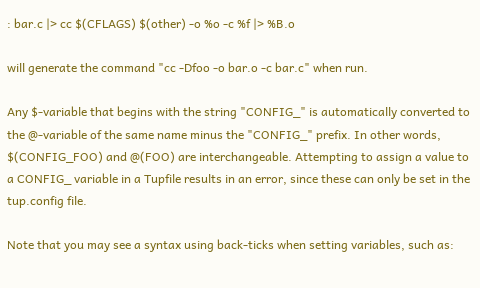: bar.c |> cc $(CFLAGS) $(other) -o %o -c %f |> %B.o

will generate the command "cc -Dfoo -o bar.o -c bar.c" when run.

Any $-variable that begins with the string "CONFIG_" is automatically converted to the @-variable of the same name minus the "CONFIG_" prefix. In other words, $(CONFIG_FOO) and @(FOO) are interchangeable. Attempting to assign a value to a CONFIG_ variable in a Tupfile results in an error, since these can only be set in the tup.config file.

Note that you may see a syntax using back-ticks when setting variables, such as: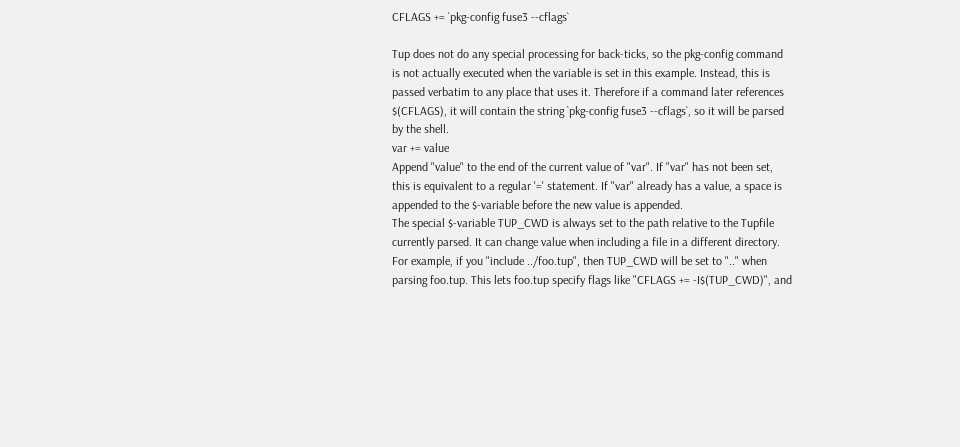CFLAGS += `pkg-config fuse3 --cflags`

Tup does not do any special processing for back-ticks, so the pkg-config command is not actually executed when the variable is set in this example. Instead, this is passed verbatim to any place that uses it. Therefore if a command later references $(CFLAGS), it will contain the string `pkg-config fuse3 --cflags`, so it will be parsed by the shell.
var += value
Append "value" to the end of the current value of "var". If "var" has not been set, this is equivalent to a regular '=' statement. If "var" already has a value, a space is appended to the $-variable before the new value is appended.
The special $-variable TUP_CWD is always set to the path relative to the Tupfile currently parsed. It can change value when including a file in a different directory. For example, if you "include ../foo.tup", then TUP_CWD will be set to ".." when parsing foo.tup. This lets foo.tup specify flags like "CFLAGS += -I$(TUP_CWD)", and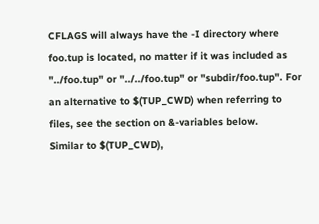CFLAGS will always have the -I directory where foo.tup is located, no matter if it was included as "../foo.tup" or "../../foo.tup" or "subdir/foo.tup". For an alternative to $(TUP_CWD) when referring to files, see the section on &-variables below.
Similar to $(TUP_CWD),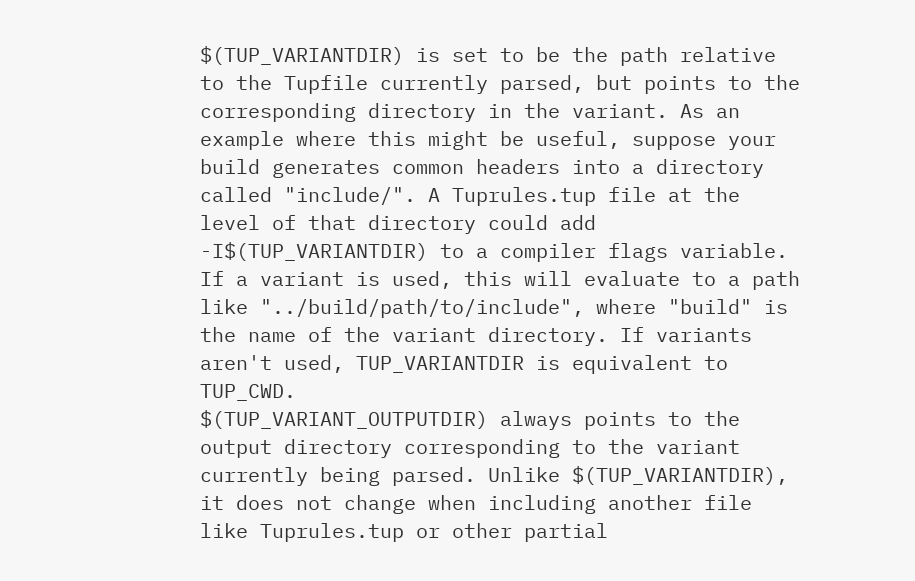$(TUP_VARIANTDIR) is set to be the path relative to the Tupfile currently parsed, but points to the corresponding directory in the variant. As an example where this might be useful, suppose your build generates common headers into a directory called "include/". A Tuprules.tup file at the level of that directory could add -I$(TUP_VARIANTDIR) to a compiler flags variable. If a variant is used, this will evaluate to a path like "../build/path/to/include", where "build" is the name of the variant directory. If variants aren't used, TUP_VARIANTDIR is equivalent to TUP_CWD.
$(TUP_VARIANT_OUTPUTDIR) always points to the output directory corresponding to the variant currently being parsed. Unlike $(TUP_VARIANTDIR), it does not change when including another file like Tuprules.tup or other partial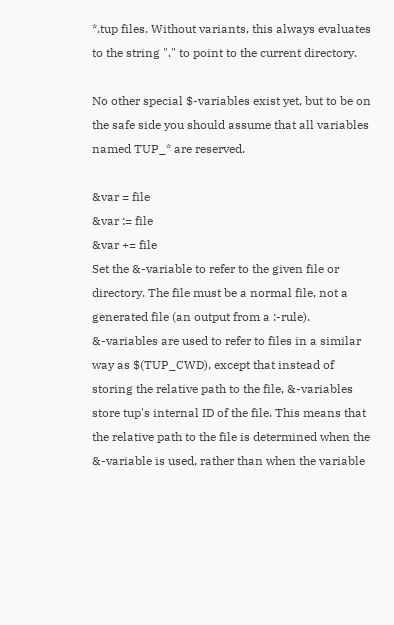*.tup files. Without variants, this always evaluates to the string "." to point to the current directory.

No other special $-variables exist yet, but to be on the safe side you should assume that all variables named TUP_* are reserved.

&var = file
&var := file
&var += file
Set the &-variable to refer to the given file or directory. The file must be a normal file, not a generated file (an output from a :-rule). &-variables are used to refer to files in a similar way as $(TUP_CWD), except that instead of storing the relative path to the file, &-variables store tup's internal ID of the file. This means that the relative path to the file is determined when the &-variable is used, rather than when the variable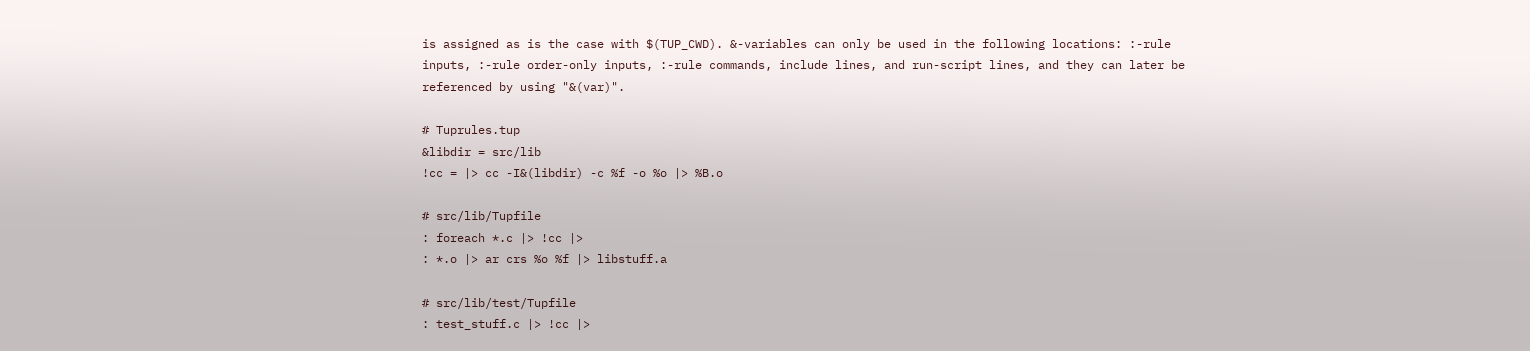is assigned as is the case with $(TUP_CWD). &-variables can only be used in the following locations: :-rule inputs, :-rule order-only inputs, :-rule commands, include lines, and run-script lines, and they can later be referenced by using "&(var)".

# Tuprules.tup
&libdir = src/lib
!cc = |> cc -I&(libdir) -c %f -o %o |> %B.o

# src/lib/Tupfile
: foreach *.c |> !cc |>
: *.o |> ar crs %o %f |> libstuff.a

# src/lib/test/Tupfile
: test_stuff.c |> !cc |>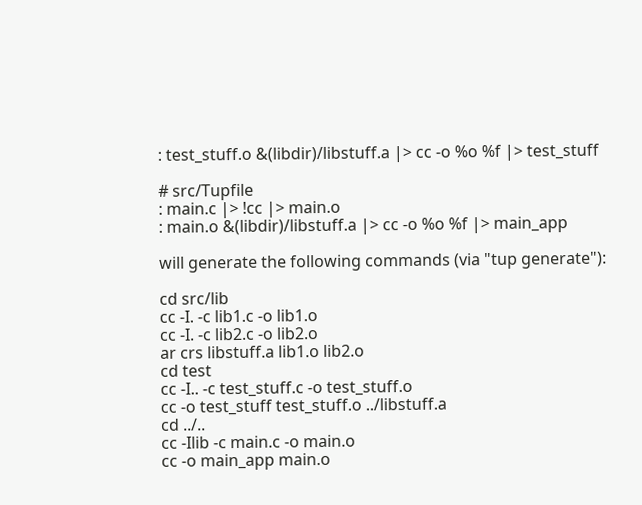: test_stuff.o &(libdir)/libstuff.a |> cc -o %o %f |> test_stuff

# src/Tupfile
: main.c |> !cc |> main.o
: main.o &(libdir)/libstuff.a |> cc -o %o %f |> main_app

will generate the following commands (via "tup generate"):

cd src/lib
cc -I. -c lib1.c -o lib1.o
cc -I. -c lib2.c -o lib2.o
ar crs libstuff.a lib1.o lib2.o
cd test
cc -I.. -c test_stuff.c -o test_stuff.o
cc -o test_stuff test_stuff.o ../libstuff.a
cd ../..
cc -Ilib -c main.c -o main.o
cc -o main_app main.o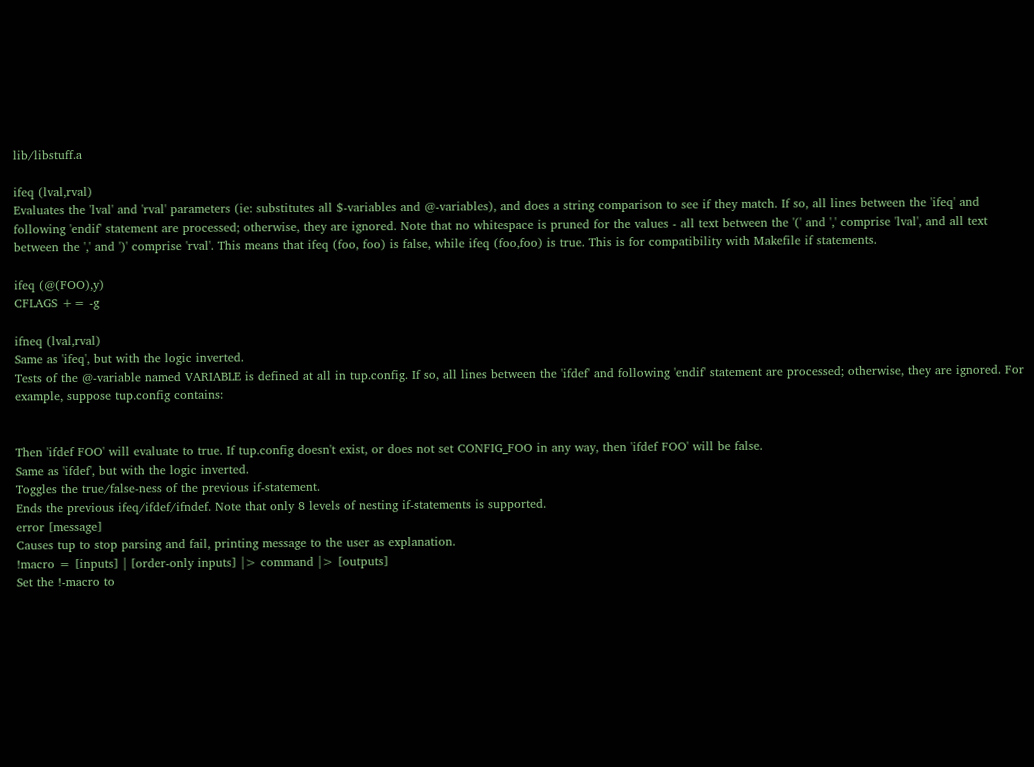lib/libstuff.a

ifeq (lval,rval)
Evaluates the 'lval' and 'rval' parameters (ie: substitutes all $-variables and @-variables), and does a string comparison to see if they match. If so, all lines between the 'ifeq' and following 'endif' statement are processed; otherwise, they are ignored. Note that no whitespace is pruned for the values - all text between the '(' and ',' comprise 'lval', and all text between the ',' and ')' comprise 'rval'. This means that ifeq (foo, foo) is false, while ifeq (foo,foo) is true. This is for compatibility with Makefile if statements.

ifeq (@(FOO),y)
CFLAGS += -g

ifneq (lval,rval)
Same as 'ifeq', but with the logic inverted.
Tests of the @-variable named VARIABLE is defined at all in tup.config. If so, all lines between the 'ifdef' and following 'endif' statement are processed; otherwise, they are ignored. For example, suppose tup.config contains:


Then 'ifdef FOO' will evaluate to true. If tup.config doesn't exist, or does not set CONFIG_FOO in any way, then 'ifdef FOO' will be false.
Same as 'ifdef', but with the logic inverted.
Toggles the true/false-ness of the previous if-statement.
Ends the previous ifeq/ifdef/ifndef. Note that only 8 levels of nesting if-statements is supported.
error [message]
Causes tup to stop parsing and fail, printing message to the user as explanation.
!macro = [inputs] | [order-only inputs] |> command |> [outputs]
Set the !-macro to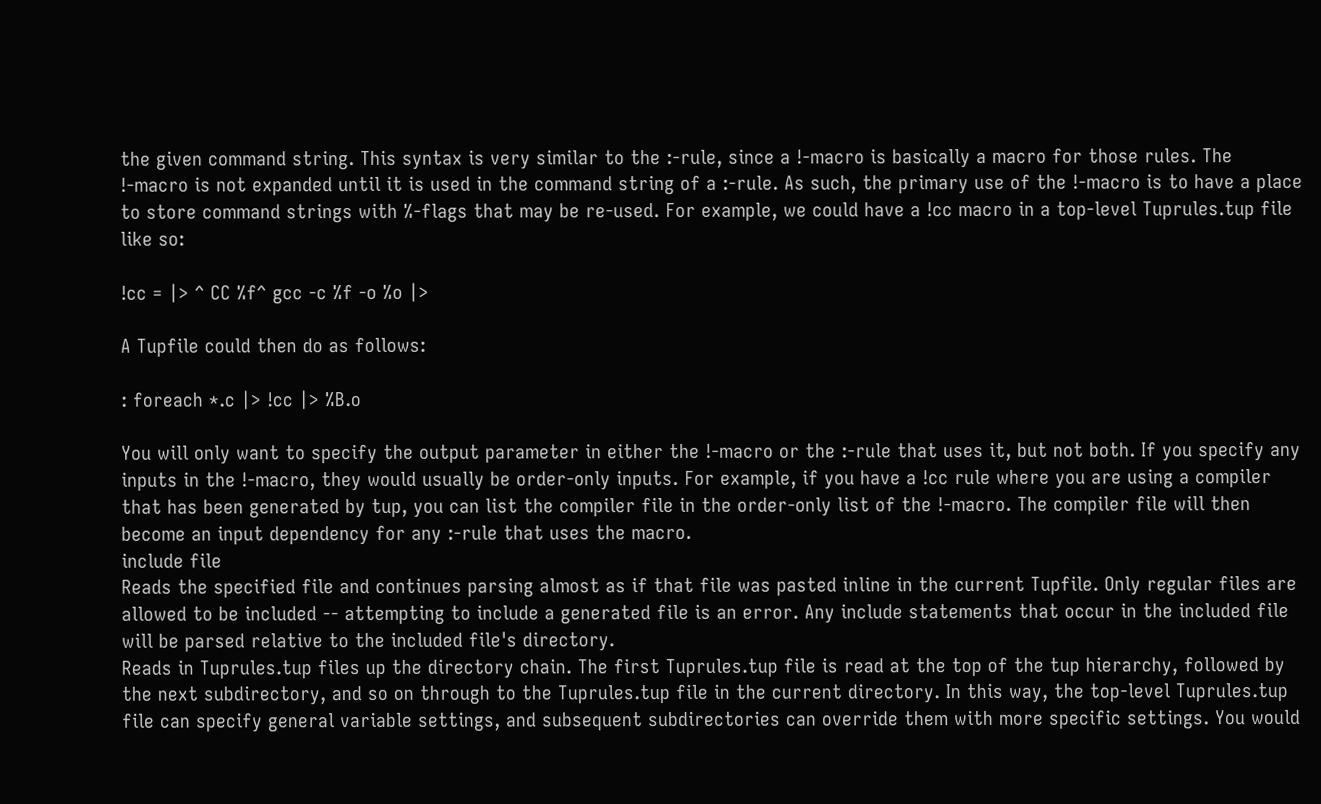the given command string. This syntax is very similar to the :-rule, since a !-macro is basically a macro for those rules. The !-macro is not expanded until it is used in the command string of a :-rule. As such, the primary use of the !-macro is to have a place to store command strings with %-flags that may be re-used. For example, we could have a !cc macro in a top-level Tuprules.tup file like so:

!cc = |> ^ CC %f^ gcc -c %f -o %o |>

A Tupfile could then do as follows:

: foreach *.c |> !cc |> %B.o

You will only want to specify the output parameter in either the !-macro or the :-rule that uses it, but not both. If you specify any inputs in the !-macro, they would usually be order-only inputs. For example, if you have a !cc rule where you are using a compiler that has been generated by tup, you can list the compiler file in the order-only list of the !-macro. The compiler file will then become an input dependency for any :-rule that uses the macro.
include file
Reads the specified file and continues parsing almost as if that file was pasted inline in the current Tupfile. Only regular files are allowed to be included -- attempting to include a generated file is an error. Any include statements that occur in the included file will be parsed relative to the included file's directory.
Reads in Tuprules.tup files up the directory chain. The first Tuprules.tup file is read at the top of the tup hierarchy, followed by the next subdirectory, and so on through to the Tuprules.tup file in the current directory. In this way, the top-level Tuprules.tup file can specify general variable settings, and subsequent subdirectories can override them with more specific settings. You would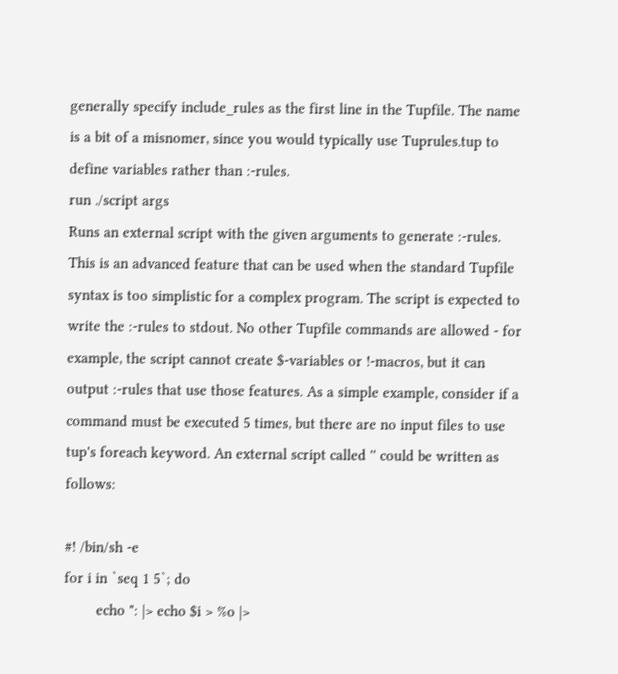generally specify include_rules as the first line in the Tupfile. The name is a bit of a misnomer, since you would typically use Tuprules.tup to define variables rather than :-rules.
run ./script args
Runs an external script with the given arguments to generate :-rules. This is an advanced feature that can be used when the standard Tupfile syntax is too simplistic for a complex program. The script is expected to write the :-rules to stdout. No other Tupfile commands are allowed - for example, the script cannot create $-variables or !-macros, but it can output :-rules that use those features. As a simple example, consider if a command must be executed 5 times, but there are no input files to use tup's foreach keyword. An external script called '' could be written as follows:

#! /bin/sh -e
for i in `seq 1 5`; do
        echo ": |> echo $i > %o |>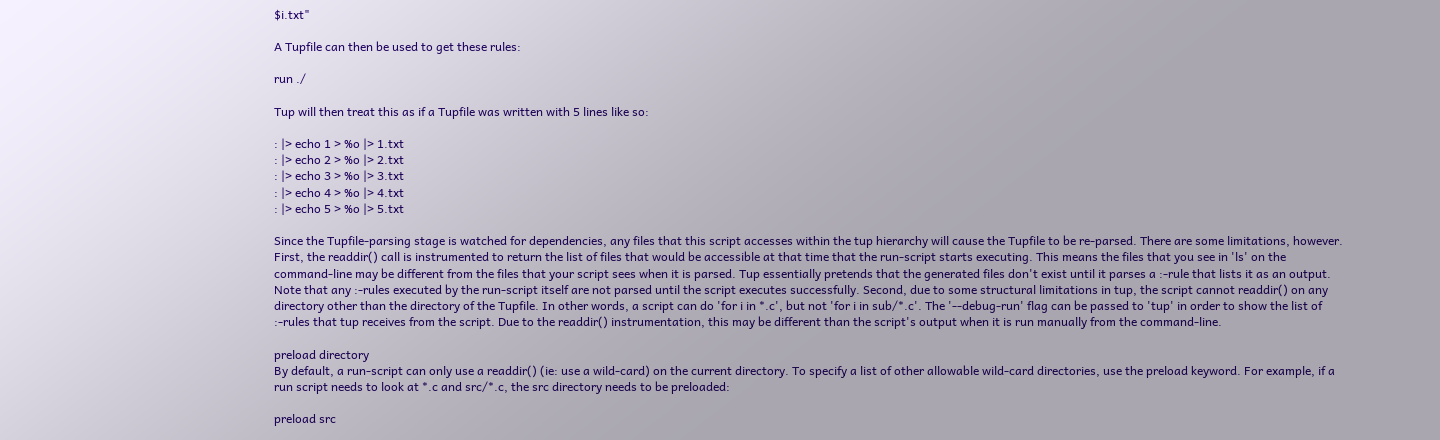$i.txt"

A Tupfile can then be used to get these rules:

run ./

Tup will then treat this as if a Tupfile was written with 5 lines like so:

: |> echo 1 > %o |> 1.txt
: |> echo 2 > %o |> 2.txt
: |> echo 3 > %o |> 3.txt
: |> echo 4 > %o |> 4.txt
: |> echo 5 > %o |> 5.txt

Since the Tupfile-parsing stage is watched for dependencies, any files that this script accesses within the tup hierarchy will cause the Tupfile to be re-parsed. There are some limitations, however. First, the readdir() call is instrumented to return the list of files that would be accessible at that time that the run-script starts executing. This means the files that you see in 'ls' on the command-line may be different from the files that your script sees when it is parsed. Tup essentially pretends that the generated files don't exist until it parses a :-rule that lists it as an output. Note that any :-rules executed by the run-script itself are not parsed until the script executes successfully. Second, due to some structural limitations in tup, the script cannot readdir() on any directory other than the directory of the Tupfile. In other words, a script can do 'for i in *.c', but not 'for i in sub/*.c'. The '--debug-run' flag can be passed to 'tup' in order to show the list of :-rules that tup receives from the script. Due to the readdir() instrumentation, this may be different than the script's output when it is run manually from the command-line.

preload directory
By default, a run-script can only use a readdir() (ie: use a wild-card) on the current directory. To specify a list of other allowable wild-card directories, use the preload keyword. For example, if a run script needs to look at *.c and src/*.c, the src directory needs to be preloaded:

preload src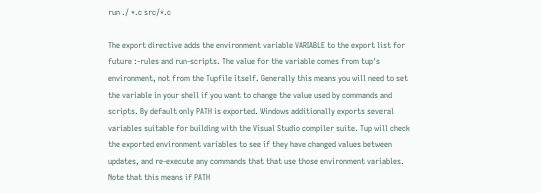run ./ *.c src/*.c

The export directive adds the environment variable VARIABLE to the export list for future :-rules and run-scripts. The value for the variable comes from tup's environment, not from the Tupfile itself. Generally this means you will need to set the variable in your shell if you want to change the value used by commands and scripts. By default only PATH is exported. Windows additionally exports several variables suitable for building with the Visual Studio compiler suite. Tup will check the exported environment variables to see if they have changed values between updates, and re-execute any commands that that use those environment variables. Note that this means if PATH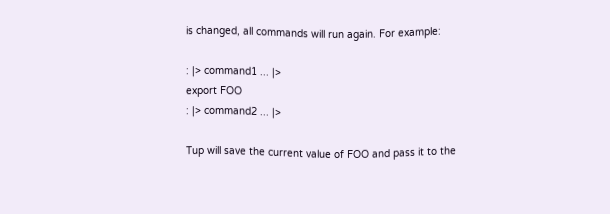is changed, all commands will run again. For example:

: |> command1 ... |>
export FOO
: |> command2 ... |>

Tup will save the current value of FOO and pass it to the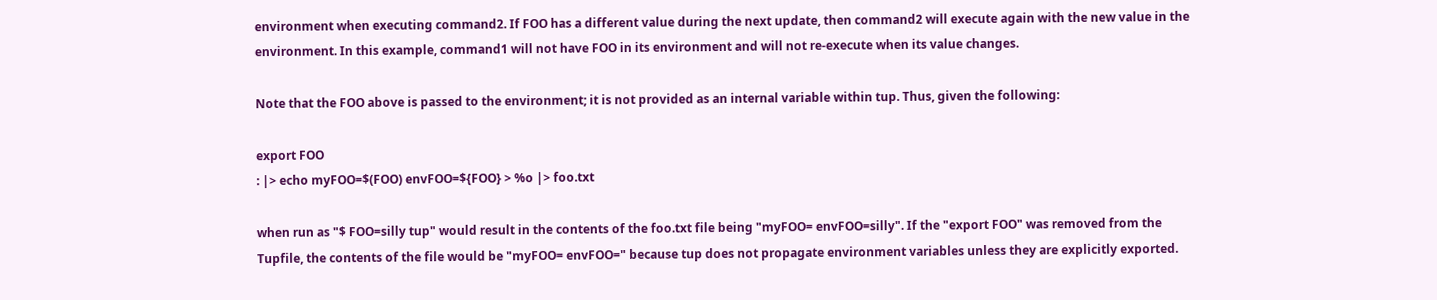environment when executing command2. If FOO has a different value during the next update, then command2 will execute again with the new value in the environment. In this example, command1 will not have FOO in its environment and will not re-execute when its value changes.

Note that the FOO above is passed to the environment; it is not provided as an internal variable within tup. Thus, given the following:

export FOO
: |> echo myFOO=$(FOO) envFOO=${FOO} > %o |> foo.txt

when run as "$ FOO=silly tup" would result in the contents of the foo.txt file being "myFOO= envFOO=silly". If the "export FOO" was removed from the Tupfile, the contents of the file would be "myFOO= envFOO=" because tup does not propagate environment variables unless they are explicitly exported.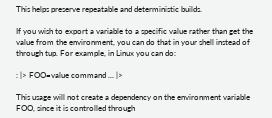This helps preserve repeatable and deterministic builds.

If you wish to export a variable to a specific value rather than get the value from the environment, you can do that in your shell instead of through tup. For example, in Linux you can do:

: |> FOO=value command ... |>

This usage will not create a dependency on the environment variable FOO, since it is controlled through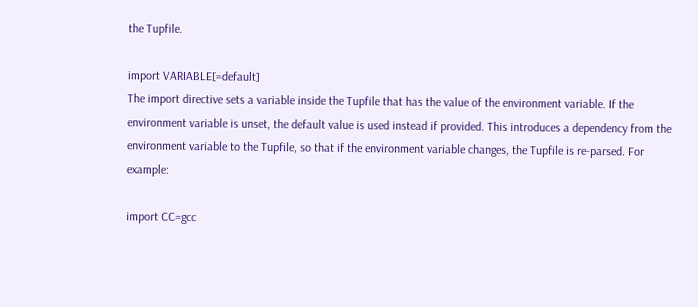the Tupfile.

import VARIABLE[=default]
The import directive sets a variable inside the Tupfile that has the value of the environment variable. If the environment variable is unset, the default value is used instead if provided. This introduces a dependency from the environment variable to the Tupfile, so that if the environment variable changes, the Tupfile is re-parsed. For example:

import CC=gcc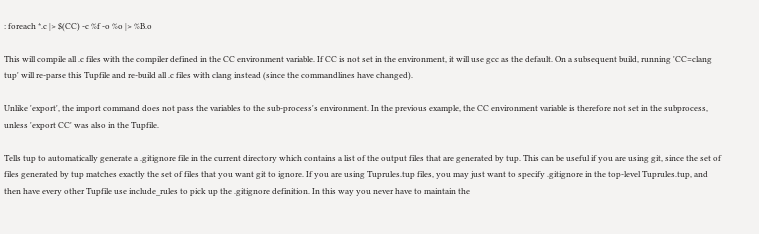: foreach *.c |> $(CC) -c %f -o %o |> %B.o

This will compile all .c files with the compiler defined in the CC environment variable. If CC is not set in the environment, it will use gcc as the default. On a subsequent build, running 'CC=clang tup' will re-parse this Tupfile and re-build all .c files with clang instead (since the commandlines have changed).

Unlike 'export', the import command does not pass the variables to the sub-process's environment. In the previous example, the CC environment variable is therefore not set in the subprocess, unless 'export CC' was also in the Tupfile.

Tells tup to automatically generate a .gitignore file in the current directory which contains a list of the output files that are generated by tup. This can be useful if you are using git, since the set of files generated by tup matches exactly the set of files that you want git to ignore. If you are using Tuprules.tup files, you may just want to specify .gitignore in the top-level Tuprules.tup, and then have every other Tupfile use include_rules to pick up the .gitignore definition. In this way you never have to maintain the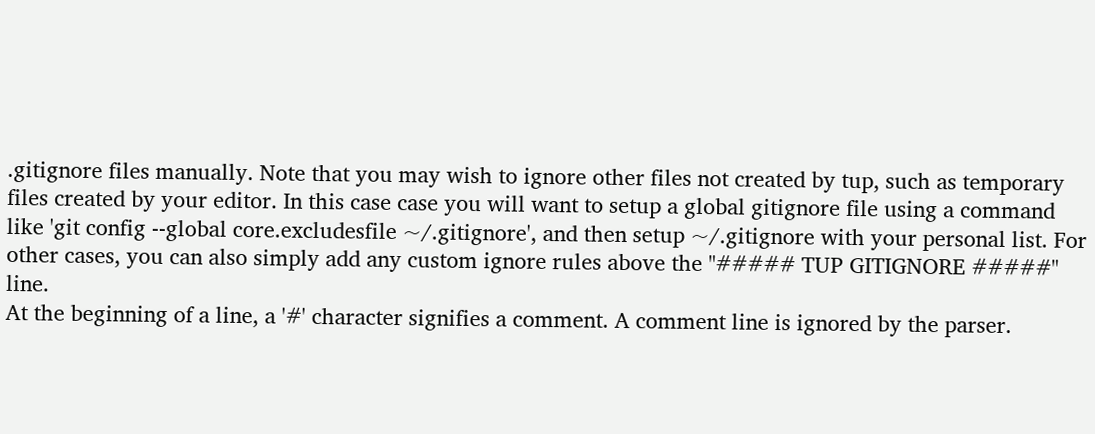.gitignore files manually. Note that you may wish to ignore other files not created by tup, such as temporary files created by your editor. In this case case you will want to setup a global gitignore file using a command like 'git config --global core.excludesfile ~/.gitignore', and then setup ~/.gitignore with your personal list. For other cases, you can also simply add any custom ignore rules above the "##### TUP GITIGNORE #####" line.
At the beginning of a line, a '#' character signifies a comment. A comment line is ignored by the parser.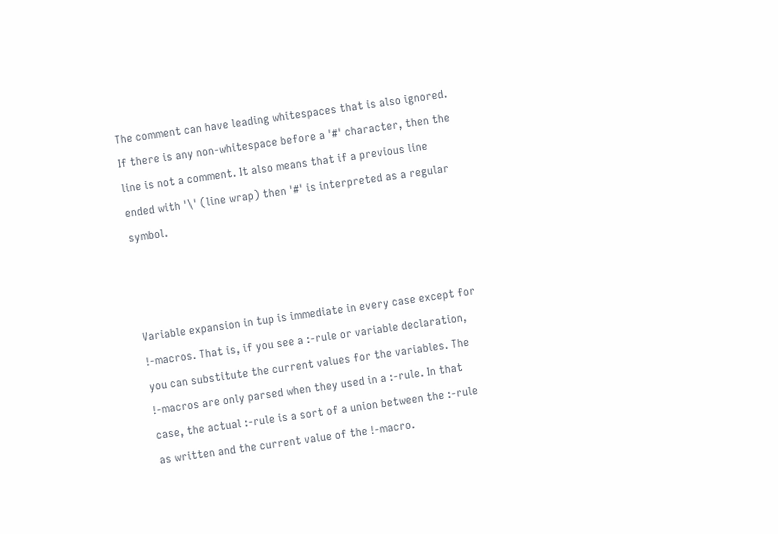The comment can have leading whitespaces that is also ignored. If there is any non-whitespace before a '#' character, then the line is not a comment. It also means that if a previous line ended with '\' (line wrap) then '#' is interpreted as a regular symbol.



Variable expansion in tup is immediate in every case except for !-macros. That is, if you see a :-rule or variable declaration, you can substitute the current values for the variables. The !-macros are only parsed when they used in a :-rule. In that case, the actual :-rule is a sort of a union between the :-rule as written and the current value of the !-macro.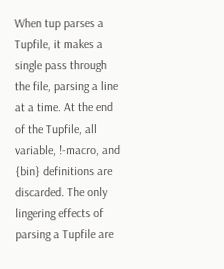When tup parses a Tupfile, it makes a single pass through the file, parsing a line at a time. At the end of the Tupfile, all variable, !-macro, and {bin} definitions are discarded. The only lingering effects of parsing a Tupfile are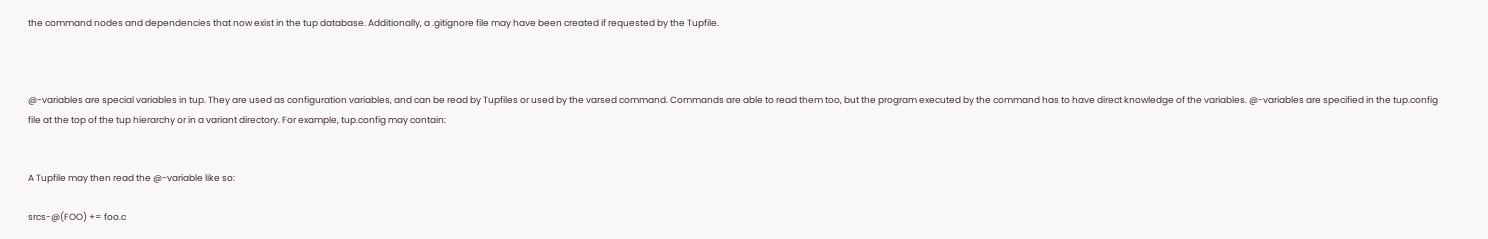the command nodes and dependencies that now exist in the tup database. Additionally, a .gitignore file may have been created if requested by the Tupfile.



@-variables are special variables in tup. They are used as configuration variables, and can be read by Tupfiles or used by the varsed command. Commands are able to read them too, but the program executed by the command has to have direct knowledge of the variables. @-variables are specified in the tup.config file at the top of the tup hierarchy or in a variant directory. For example, tup.config may contain:


A Tupfile may then read the @-variable like so:

srcs-@(FOO) += foo.c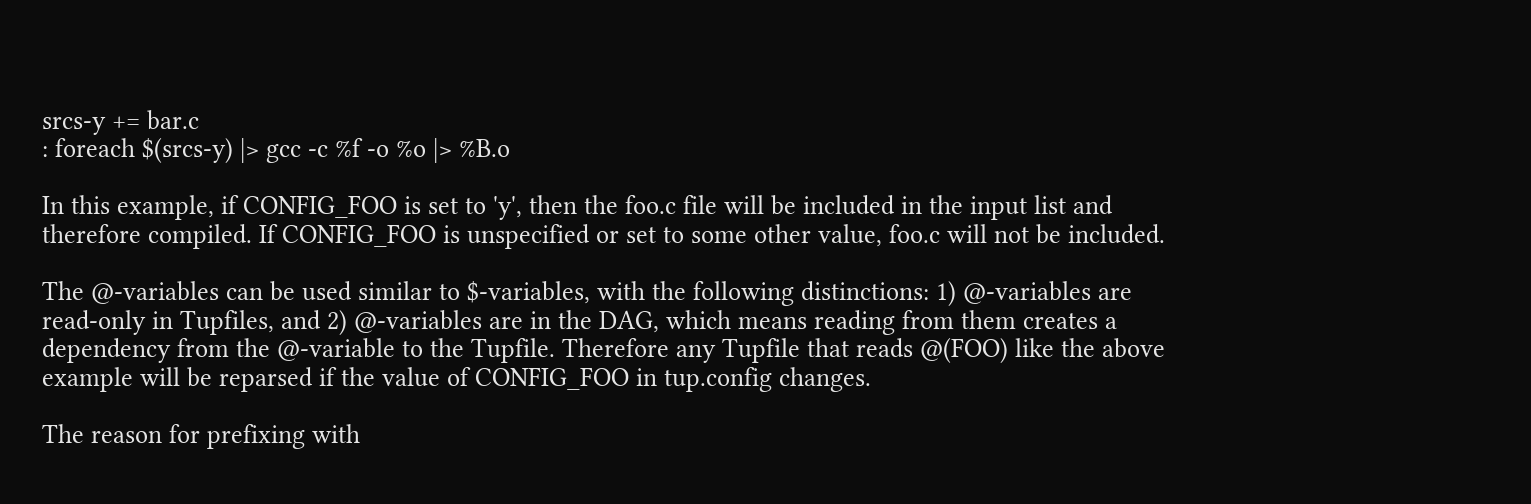srcs-y += bar.c
: foreach $(srcs-y) |> gcc -c %f -o %o |> %B.o

In this example, if CONFIG_FOO is set to 'y', then the foo.c file will be included in the input list and therefore compiled. If CONFIG_FOO is unspecified or set to some other value, foo.c will not be included.

The @-variables can be used similar to $-variables, with the following distinctions: 1) @-variables are read-only in Tupfiles, and 2) @-variables are in the DAG, which means reading from them creates a dependency from the @-variable to the Tupfile. Therefore any Tupfile that reads @(FOO) like the above example will be reparsed if the value of CONFIG_FOO in tup.config changes.

The reason for prefixing with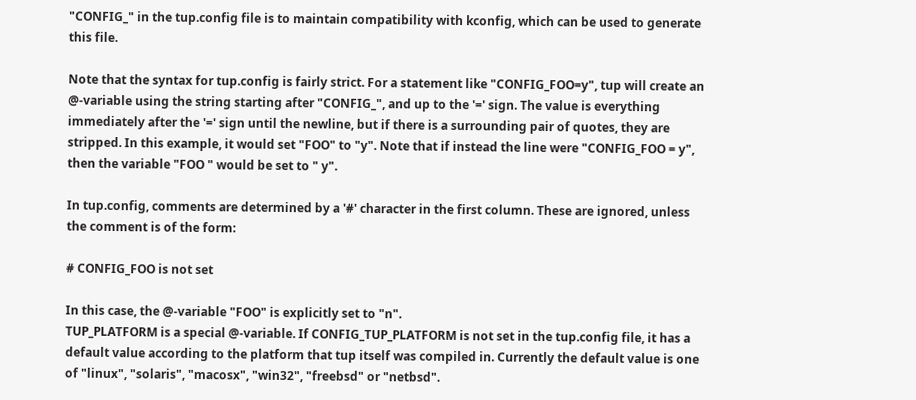"CONFIG_" in the tup.config file is to maintain compatibility with kconfig, which can be used to generate this file.

Note that the syntax for tup.config is fairly strict. For a statement like "CONFIG_FOO=y", tup will create an @-variable using the string starting after "CONFIG_", and up to the '=' sign. The value is everything immediately after the '=' sign until the newline, but if there is a surrounding pair of quotes, they are stripped. In this example, it would set "FOO" to "y". Note that if instead the line were "CONFIG_FOO = y", then the variable "FOO " would be set to " y".

In tup.config, comments are determined by a '#' character in the first column. These are ignored, unless the comment is of the form:

# CONFIG_FOO is not set

In this case, the @-variable "FOO" is explicitly set to "n".
TUP_PLATFORM is a special @-variable. If CONFIG_TUP_PLATFORM is not set in the tup.config file, it has a default value according to the platform that tup itself was compiled in. Currently the default value is one of "linux", "solaris", "macosx", "win32", "freebsd" or "netbsd".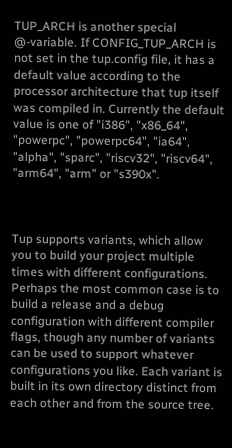TUP_ARCH is another special @-variable. If CONFIG_TUP_ARCH is not set in the tup.config file, it has a default value according to the processor architecture that tup itself was compiled in. Currently the default value is one of "i386", "x86_64", "powerpc", "powerpc64", "ia64", "alpha", "sparc", "riscv32", "riscv64", "arm64", "arm" or "s390x".



Tup supports variants, which allow you to build your project multiple times with different configurations. Perhaps the most common case is to build a release and a debug configuration with different compiler flags, though any number of variants can be used to support whatever configurations you like. Each variant is built in its own directory distinct from each other and from the source tree.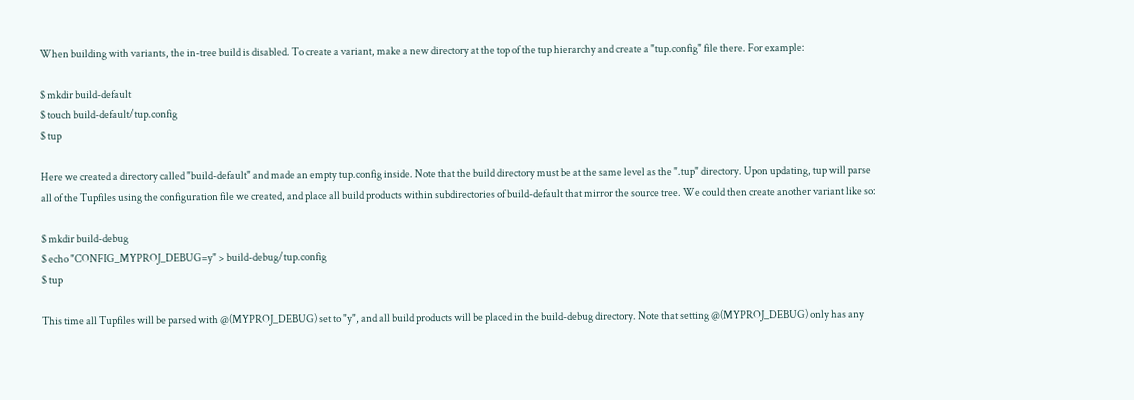When building with variants, the in-tree build is disabled. To create a variant, make a new directory at the top of the tup hierarchy and create a "tup.config" file there. For example:

$ mkdir build-default
$ touch build-default/tup.config
$ tup

Here we created a directory called "build-default" and made an empty tup.config inside. Note that the build directory must be at the same level as the ".tup" directory. Upon updating, tup will parse all of the Tupfiles using the configuration file we created, and place all build products within subdirectories of build-default that mirror the source tree. We could then create another variant like so:

$ mkdir build-debug
$ echo "CONFIG_MYPROJ_DEBUG=y" > build-debug/tup.config
$ tup

This time all Tupfiles will be parsed with @(MYPROJ_DEBUG) set to "y", and all build products will be placed in the build-debug directory. Note that setting @(MYPROJ_DEBUG) only has any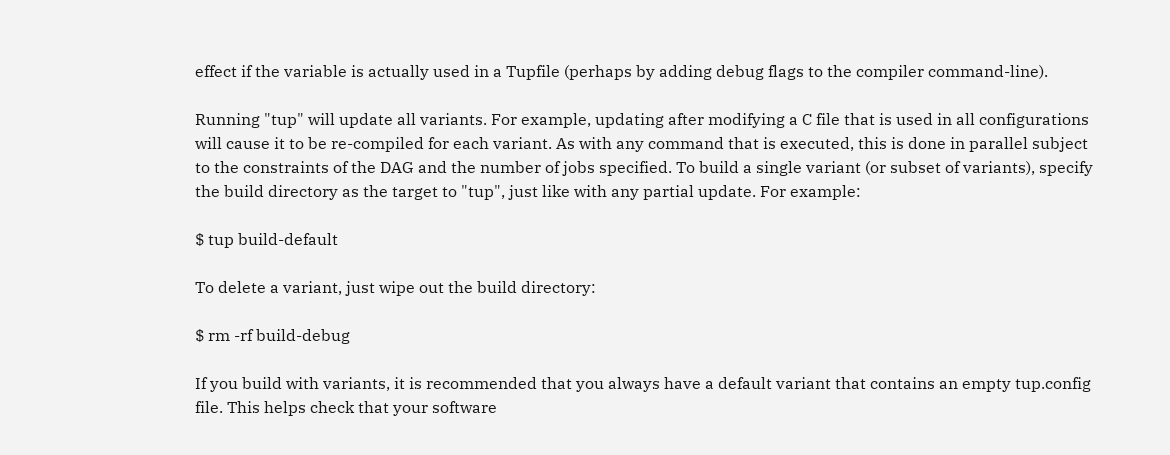effect if the variable is actually used in a Tupfile (perhaps by adding debug flags to the compiler command-line).

Running "tup" will update all variants. For example, updating after modifying a C file that is used in all configurations will cause it to be re-compiled for each variant. As with any command that is executed, this is done in parallel subject to the constraints of the DAG and the number of jobs specified. To build a single variant (or subset of variants), specify the build directory as the target to "tup", just like with any partial update. For example:

$ tup build-default

To delete a variant, just wipe out the build directory:

$ rm -rf build-debug

If you build with variants, it is recommended that you always have a default variant that contains an empty tup.config file. This helps check that your software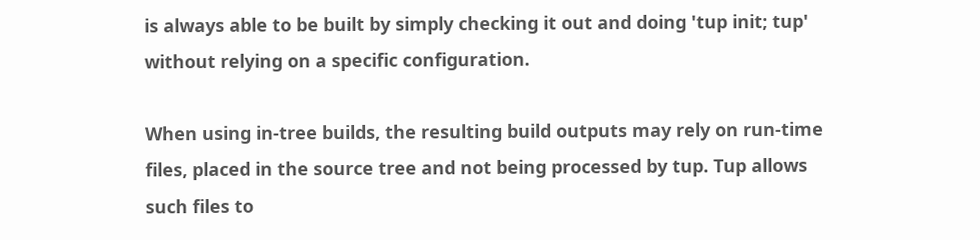is always able to be built by simply checking it out and doing 'tup init; tup' without relying on a specific configuration.

When using in-tree builds, the resulting build outputs may rely on run-time files, placed in the source tree and not being processed by tup. Tup allows such files to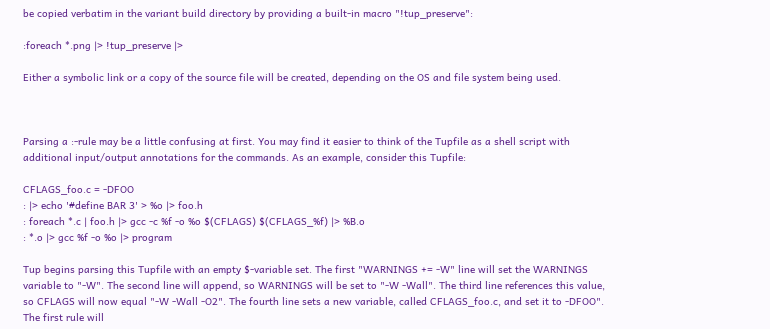be copied verbatim in the variant build directory by providing a built-in macro "!tup_preserve":

:foreach *.png |> !tup_preserve |>

Either a symbolic link or a copy of the source file will be created, depending on the OS and file system being used.



Parsing a :-rule may be a little confusing at first. You may find it easier to think of the Tupfile as a shell script with additional input/output annotations for the commands. As an example, consider this Tupfile:

CFLAGS_foo.c = -DFOO
: |> echo '#define BAR 3' > %o |> foo.h
: foreach *.c | foo.h |> gcc -c %f -o %o $(CFLAGS) $(CFLAGS_%f) |> %B.o
: *.o |> gcc %f -o %o |> program

Tup begins parsing this Tupfile with an empty $-variable set. The first "WARNINGS += -W" line will set the WARNINGS variable to "-W". The second line will append, so WARNINGS will be set to "-W -Wall". The third line references this value, so CFLAGS will now equal "-W -Wall -O2". The fourth line sets a new variable, called CFLAGS_foo.c, and set it to -DFOO". The first rule will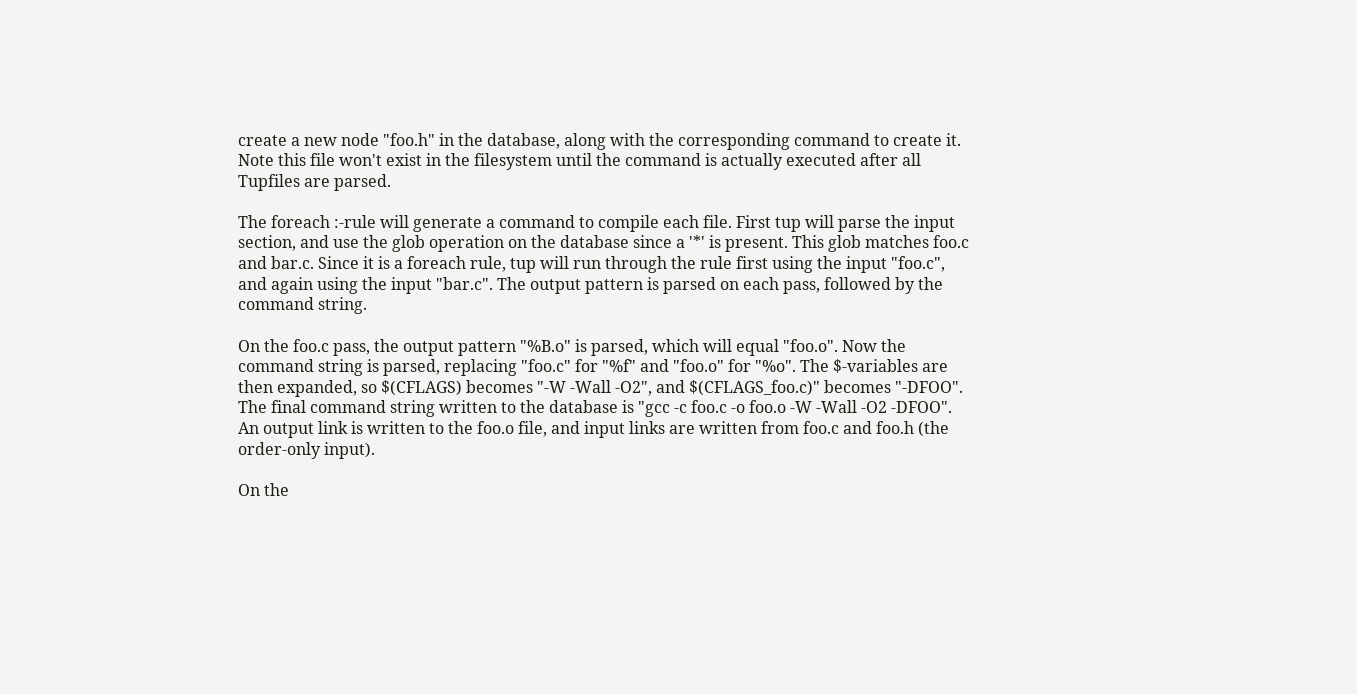create a new node "foo.h" in the database, along with the corresponding command to create it. Note this file won't exist in the filesystem until the command is actually executed after all Tupfiles are parsed.

The foreach :-rule will generate a command to compile each file. First tup will parse the input section, and use the glob operation on the database since a '*' is present. This glob matches foo.c and bar.c. Since it is a foreach rule, tup will run through the rule first using the input "foo.c", and again using the input "bar.c". The output pattern is parsed on each pass, followed by the command string.

On the foo.c pass, the output pattern "%B.o" is parsed, which will equal "foo.o". Now the command string is parsed, replacing "foo.c" for "%f" and "foo.o" for "%o". The $-variables are then expanded, so $(CFLAGS) becomes "-W -Wall -O2", and $(CFLAGS_foo.c)" becomes "-DFOO". The final command string written to the database is "gcc -c foo.c -o foo.o -W -Wall -O2 -DFOO". An output link is written to the foo.o file, and input links are written from foo.c and foo.h (the order-only input).

On the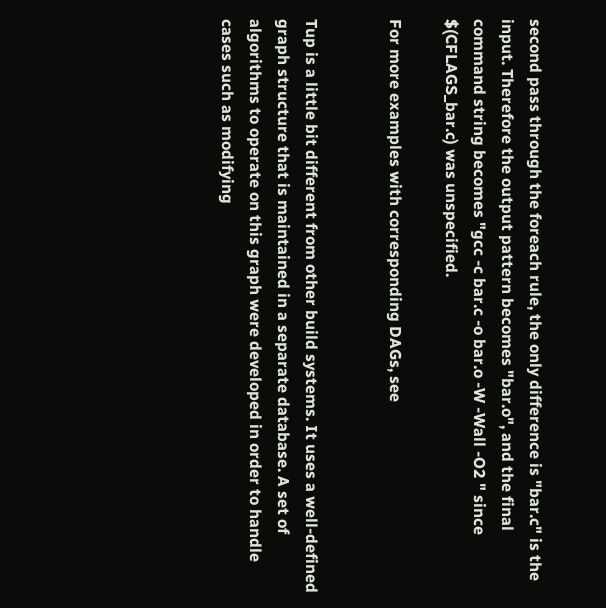second pass through the foreach rule, the only difference is "bar.c" is the input. Therefore the output pattern becomes "bar.o", and the final command string becomes "gcc -c bar.c -o bar.o -W -Wall -O2 " since $(CFLAGS_bar.c) was unspecified.

For more examples with corresponding DAGs, see


Tup is a little bit different from other build systems. It uses a well-defined graph structure that is maintained in a separate database. A set of algorithms to operate on this graph were developed in order to handle cases such as modifying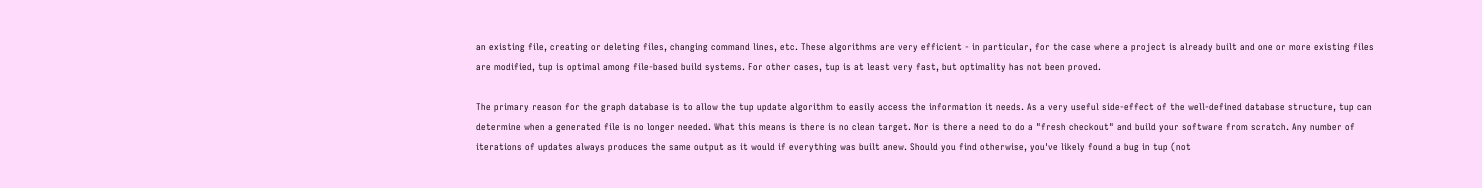an existing file, creating or deleting files, changing command lines, etc. These algorithms are very efficient - in particular, for the case where a project is already built and one or more existing files are modified, tup is optimal among file-based build systems. For other cases, tup is at least very fast, but optimality has not been proved.

The primary reason for the graph database is to allow the tup update algorithm to easily access the information it needs. As a very useful side-effect of the well-defined database structure, tup can determine when a generated file is no longer needed. What this means is there is no clean target. Nor is there a need to do a "fresh checkout" and build your software from scratch. Any number of iterations of updates always produces the same output as it would if everything was built anew. Should you find otherwise, you've likely found a bug in tup (not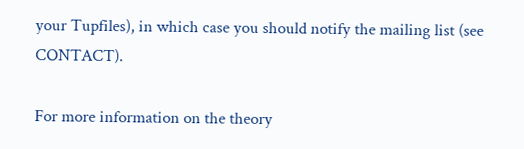your Tupfiles), in which case you should notify the mailing list (see CONTACT).

For more information on the theory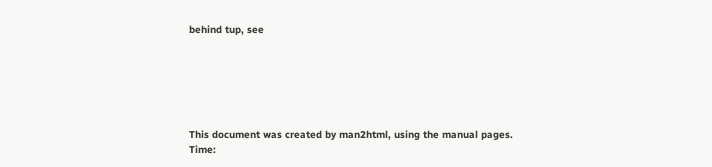behind tup, see






This document was created by man2html, using the manual pages.
Time: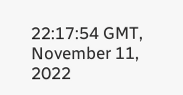22:17:54 GMT, November 11, 2022